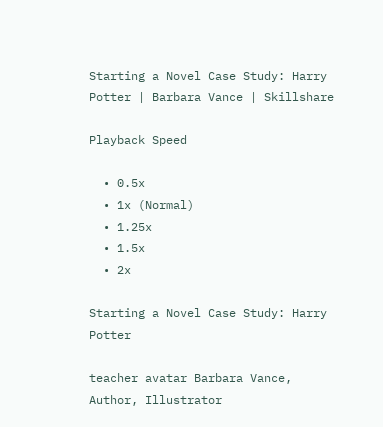Starting a Novel Case Study: Harry Potter | Barbara Vance | Skillshare

Playback Speed

  • 0.5x
  • 1x (Normal)
  • 1.25x
  • 1.5x
  • 2x

Starting a Novel Case Study: Harry Potter

teacher avatar Barbara Vance, Author, Illustrator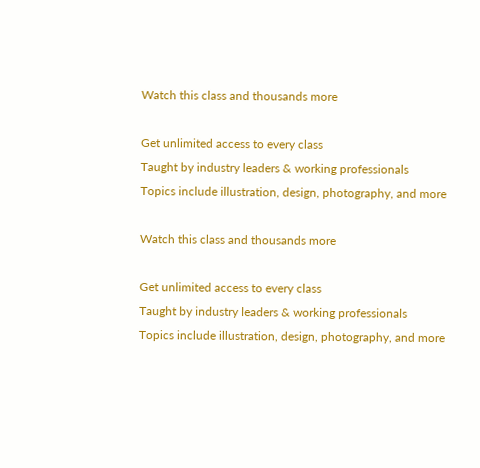Watch this class and thousands more

Get unlimited access to every class
Taught by industry leaders & working professionals
Topics include illustration, design, photography, and more

Watch this class and thousands more

Get unlimited access to every class
Taught by industry leaders & working professionals
Topics include illustration, design, photography, and more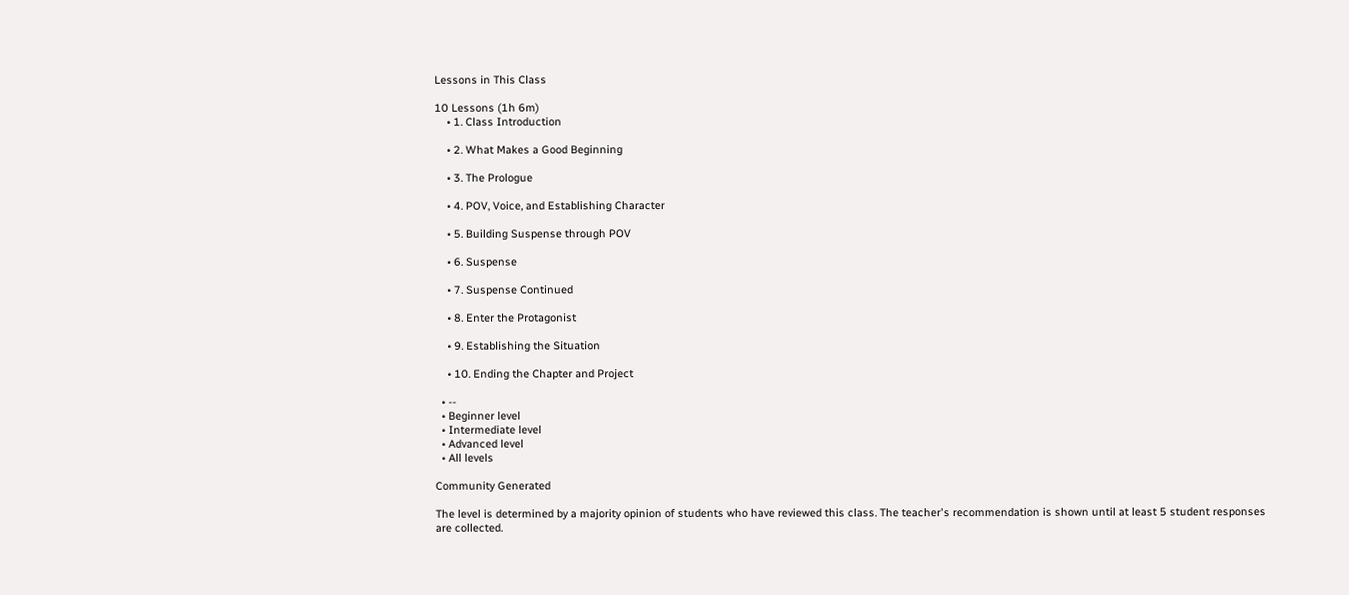Lessons in This Class

10 Lessons (1h 6m)
    • 1. Class Introduction

    • 2. What Makes a Good Beginning

    • 3. The Prologue

    • 4. POV, Voice, and Establishing Character

    • 5. Building Suspense through POV

    • 6. Suspense

    • 7. Suspense Continued

    • 8. Enter the Protagonist

    • 9. Establishing the Situation

    • 10. Ending the Chapter and Project

  • --
  • Beginner level
  • Intermediate level
  • Advanced level
  • All levels

Community Generated

The level is determined by a majority opinion of students who have reviewed this class. The teacher's recommendation is shown until at least 5 student responses are collected.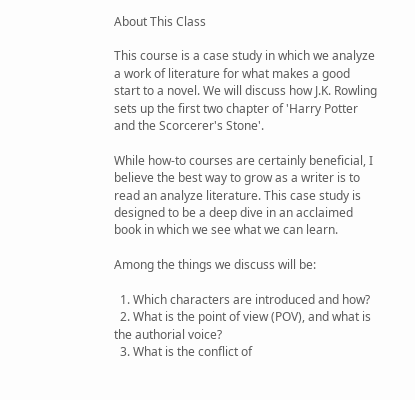About This Class

This course is a case study in which we analyze a work of literature for what makes a good start to a novel. We will discuss how J.K. Rowling sets up the first two chapter of 'Harry Potter and the Scorcerer's Stone'.

While how-to courses are certainly beneficial, I believe the best way to grow as a writer is to read an analyze literature. This case study is designed to be a deep dive in an acclaimed book in which we see what we can learn.

Among the things we discuss will be:

  1. Which characters are introduced and how?
  2. What is the point of view (POV), and what is the authorial voice?
  3. What is the conflict of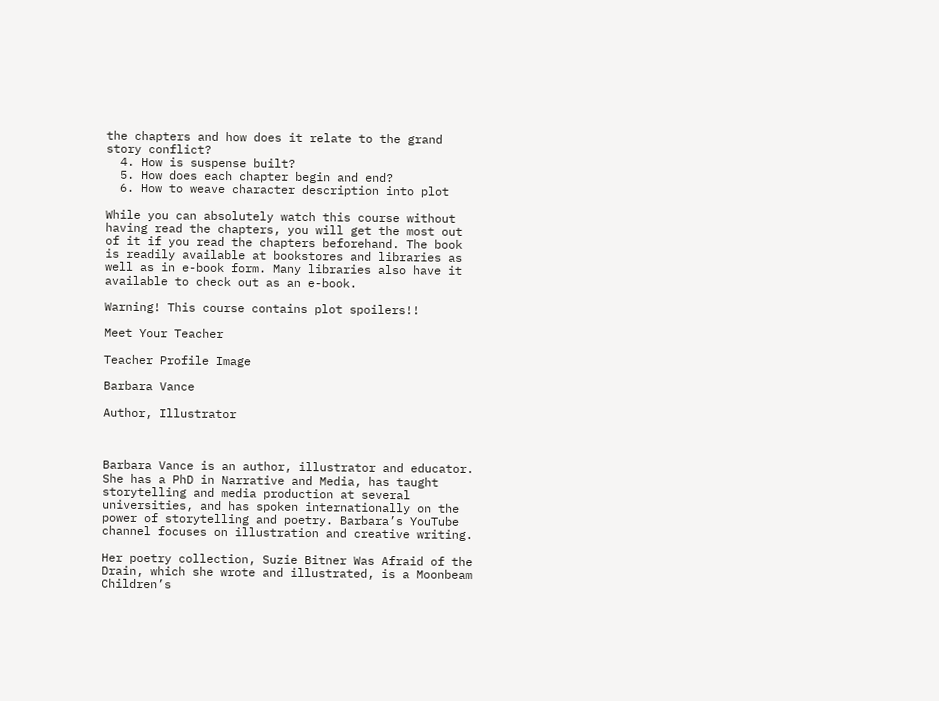the chapters and how does it relate to the grand story conflict?
  4. How is suspense built?
  5. How does each chapter begin and end?
  6. How to weave character description into plot

While you can absolutely watch this course without having read the chapters, you will get the most out of it if you read the chapters beforehand. The book is readily available at bookstores and libraries as well as in e-book form. Many libraries also have it available to check out as an e-book.

Warning! This course contains plot spoilers!!

Meet Your Teacher

Teacher Profile Image

Barbara Vance

Author, Illustrator



Barbara Vance is an author, illustrator and educator. She has a PhD in Narrative and Media, has taught storytelling and media production at several universities, and has spoken internationally on the power of storytelling and poetry. Barbara’s YouTube channel focuses on illustration and creative writing.

Her poetry collection, Suzie Bitner Was Afraid of the Drain, which she wrote and illustrated, is a Moonbeam Children’s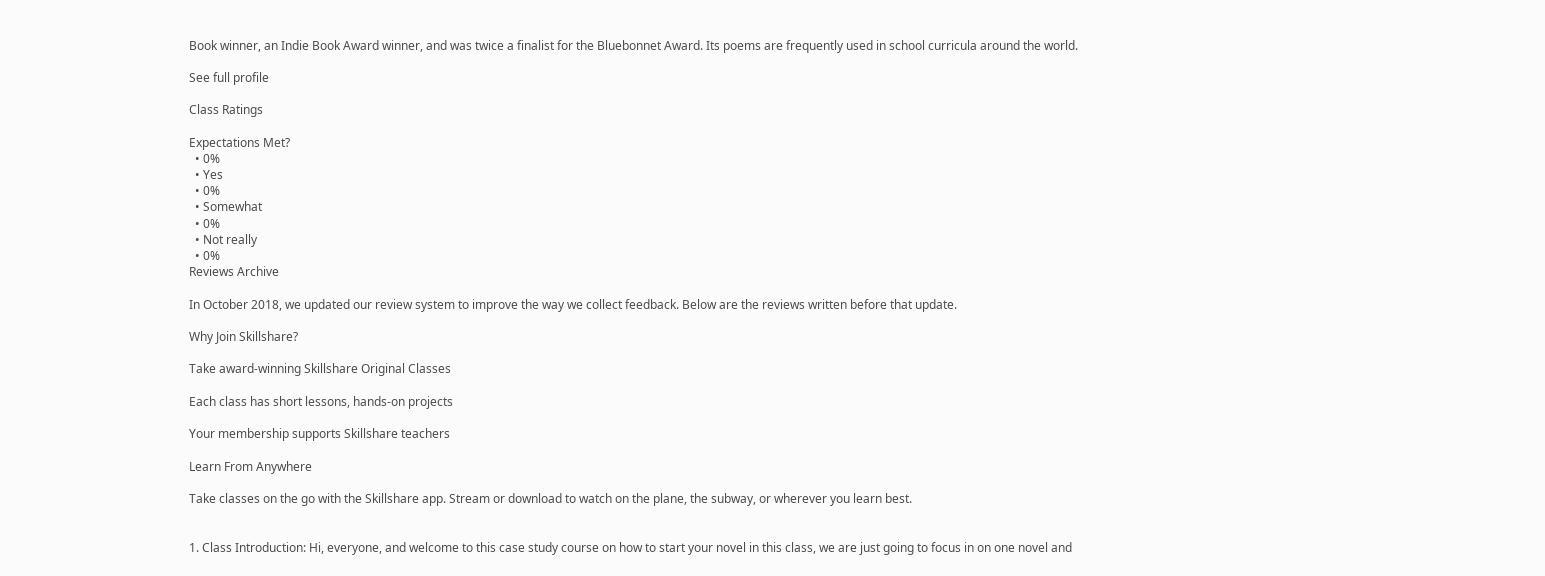Book winner, an Indie Book Award winner, and was twice a finalist for the Bluebonnet Award. Its poems are frequently used in school curricula around the world.

See full profile

Class Ratings

Expectations Met?
  • 0%
  • Yes
  • 0%
  • Somewhat
  • 0%
  • Not really
  • 0%
Reviews Archive

In October 2018, we updated our review system to improve the way we collect feedback. Below are the reviews written before that update.

Why Join Skillshare?

Take award-winning Skillshare Original Classes

Each class has short lessons, hands-on projects

Your membership supports Skillshare teachers

Learn From Anywhere

Take classes on the go with the Skillshare app. Stream or download to watch on the plane, the subway, or wherever you learn best.


1. Class Introduction: Hi, everyone, and welcome to this case study course on how to start your novel in this class, we are just going to focus in on one novel and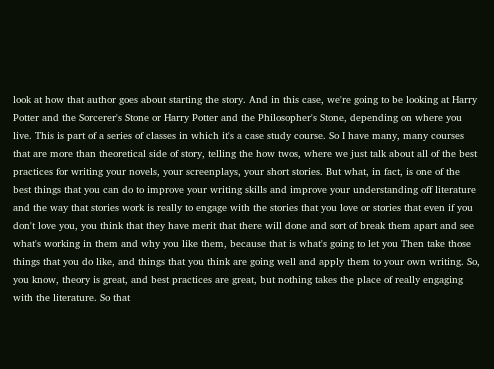look at how that author goes about starting the story. And in this case, we're going to be looking at Harry Potter and the Sorcerer's Stone or Harry Potter and the Philosopher's Stone, depending on where you live. This is part of a series of classes in which it's a case study course. So I have many, many courses that are more than theoretical side of story, telling the how twos, where we just talk about all of the best practices for writing your novels, your screenplays, your short stories. But what, in fact, is one of the best things that you can do to improve your writing skills and improve your understanding off literature and the way that stories work is really to engage with the stories that you love or stories that even if you don't love you, you think that they have merit that there will done and sort of break them apart and see what's working in them and why you like them, because that is what's going to let you Then take those things that you do like, and things that you think are going well and apply them to your own writing. So, you know, theory is great, and best practices are great, but nothing takes the place of really engaging with the literature. So that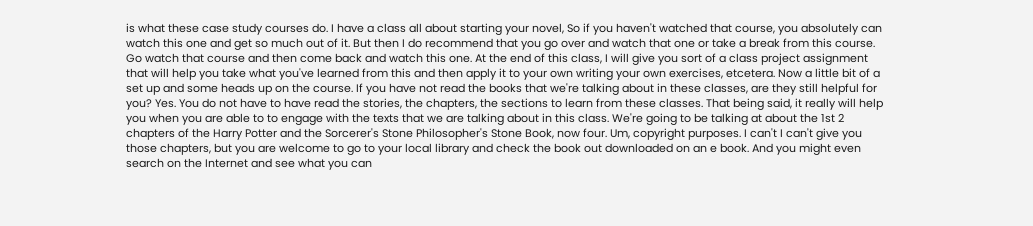is what these case study courses do. I have a class all about starting your novel, So if you haven't watched that course, you absolutely can watch this one and get so much out of it. But then I do recommend that you go over and watch that one or take a break from this course. Go watch that course and then come back and watch this one. At the end of this class, I will give you sort of a class project assignment that will help you take what you've learned from this and then apply it to your own writing your own exercises, etcetera. Now a little bit of a set up and some heads up on the course. If you have not read the books that we're talking about in these classes, are they still helpful for you? Yes. You do not have to have read the stories, the chapters, the sections to learn from these classes. That being said, it really will help you when you are able to to engage with the texts that we are talking about in this class. We're going to be talking at about the 1st 2 chapters of the Harry Potter and the Sorcerer's Stone Philosopher's Stone Book, now four. Um, copyright purposes. I can't I can't give you those chapters, but you are welcome to go to your local library and check the book out downloaded on an e book. And you might even search on the Internet and see what you can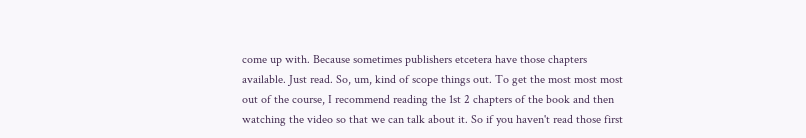come up with. Because sometimes publishers etcetera have those chapters available. Just read. So, um, kind of scope things out. To get the most most most out of the course, I recommend reading the 1st 2 chapters of the book and then watching the video so that we can talk about it. So if you haven't read those first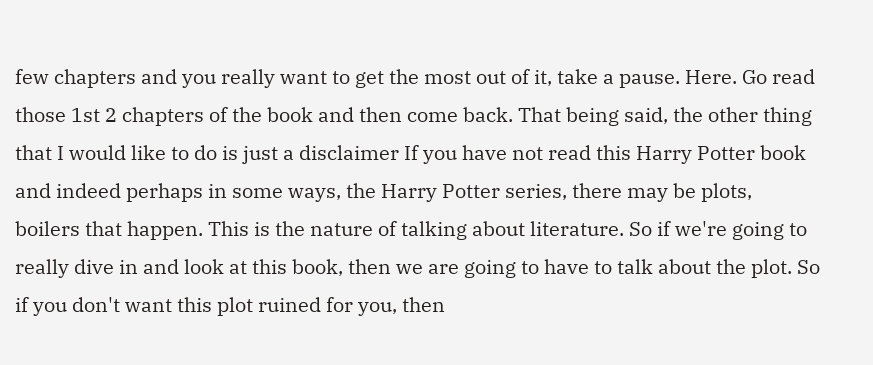few chapters and you really want to get the most out of it, take a pause. Here. Go read those 1st 2 chapters of the book and then come back. That being said, the other thing that I would like to do is just a disclaimer If you have not read this Harry Potter book and indeed perhaps in some ways, the Harry Potter series, there may be plots, boilers that happen. This is the nature of talking about literature. So if we're going to really dive in and look at this book, then we are going to have to talk about the plot. So if you don't want this plot ruined for you, then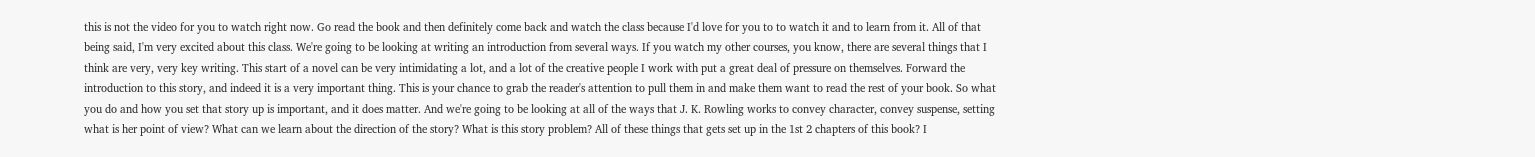this is not the video for you to watch right now. Go read the book and then definitely come back and watch the class because I'd love for you to to watch it and to learn from it. All of that being said, I'm very excited about this class. We're going to be looking at writing an introduction from several ways. If you watch my other courses, you know, there are several things that I think are very, very key writing. This start of a novel can be very intimidating a lot, and a lot of the creative people I work with put a great deal of pressure on themselves. Forward the introduction to this story, and indeed it is a very important thing. This is your chance to grab the reader's attention to pull them in and make them want to read the rest of your book. So what you do and how you set that story up is important, and it does matter. And we're going to be looking at all of the ways that J. K. Rowling works to convey character, convey suspense, setting what is her point of view? What can we learn about the direction of the story? What is this story problem? All of these things that gets set up in the 1st 2 chapters of this book? I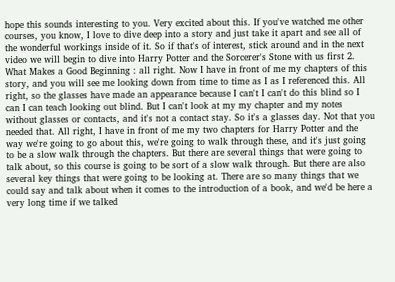hope this sounds interesting to you. Very excited about this. If you've watched me other courses, you know, I love to dive deep into a story and just take it apart and see all of the wonderful workings inside of it. So if that's of interest, stick around and in the next video we will begin to dive into Harry Potter and the Sorcerer's Stone with us first 2. What Makes a Good Beginning : all right. Now I have in front of me my chapters of this story, and you will see me looking down from time to time as I as I referenced this. All right, so the glasses have made an appearance because I can't I can't do this blind so I can I can teach looking out blind. But I can't look at my my chapter and my notes without glasses or contacts, and it's not a contact stay. So it's a glasses day. Not that you needed that. All right, I have in front of me my two chapters for Harry Potter and the way we're going to go about this, we're going to walk through these, and it's just going to be a slow walk through the chapters. But there are several things that were going to talk about, so this course is going to be sort of a slow walk through. But there are also several key things that were going to be looking at. There are so many things that we could say and talk about when it comes to the introduction of a book, and we'd be here a very long time if we talked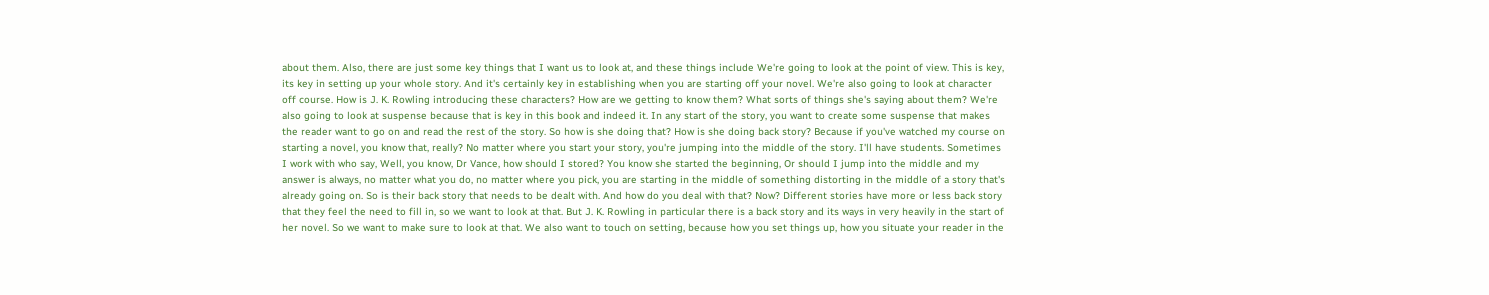about them. Also, there are just some key things that I want us to look at, and these things include We're going to look at the point of view. This is key, its key in setting up your whole story. And it's certainly key in establishing when you are starting off your novel. We're also going to look at character off course. How is J. K. Rowling introducing these characters? How are we getting to know them? What sorts of things she's saying about them? We're also going to look at suspense because that is key in this book and indeed it. In any start of the story, you want to create some suspense that makes the reader want to go on and read the rest of the story. So how is she doing that? How is she doing back story? Because if you've watched my course on starting a novel, you know that, really? No matter where you start your story, you're jumping into the middle of the story. I'll have students. Sometimes I work with who say, Well, you know, Dr Vance, how should I stored? You know she started the beginning, Or should I jump into the middle and my answer is always, no matter what you do, no matter where you pick, you are starting in the middle of something distorting in the middle of a story that's already going on. So is their back story that needs to be dealt with. And how do you deal with that? Now? Different stories have more or less back story that they feel the need to fill in, so we want to look at that. But J. K. Rowling in particular there is a back story and its ways in very heavily in the start of her novel. So we want to make sure to look at that. We also want to touch on setting, because how you set things up, how you situate your reader in the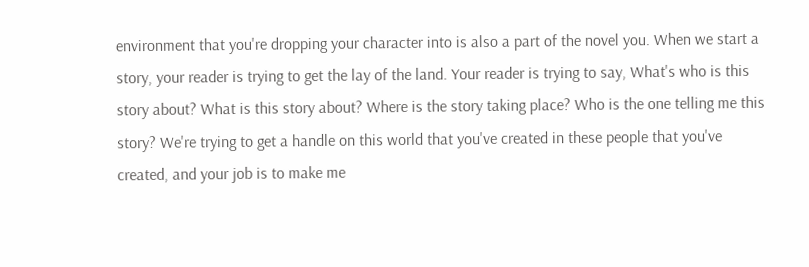environment that you're dropping your character into is also a part of the novel you. When we start a story, your reader is trying to get the lay of the land. Your reader is trying to say, What's who is this story about? What is this story about? Where is the story taking place? Who is the one telling me this story? We're trying to get a handle on this world that you've created in these people that you've created, and your job is to make me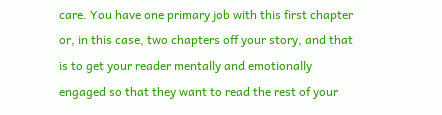care. You have one primary job with this first chapter or, in this case, two chapters off your story, and that is to get your reader mentally and emotionally engaged so that they want to read the rest of your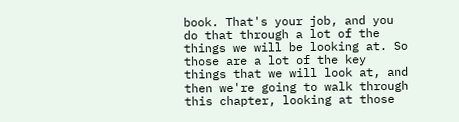book. That's your job, and you do that through a lot of the things we will be looking at. So those are a lot of the key things that we will look at, and then we're going to walk through this chapter, looking at those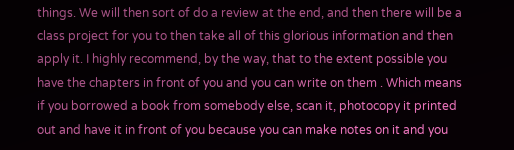things. We will then sort of do a review at the end, and then there will be a class project for you to then take all of this glorious information and then apply it. I highly recommend, by the way, that to the extent possible you have the chapters in front of you and you can write on them . Which means if you borrowed a book from somebody else, scan it, photocopy it printed out and have it in front of you because you can make notes on it and you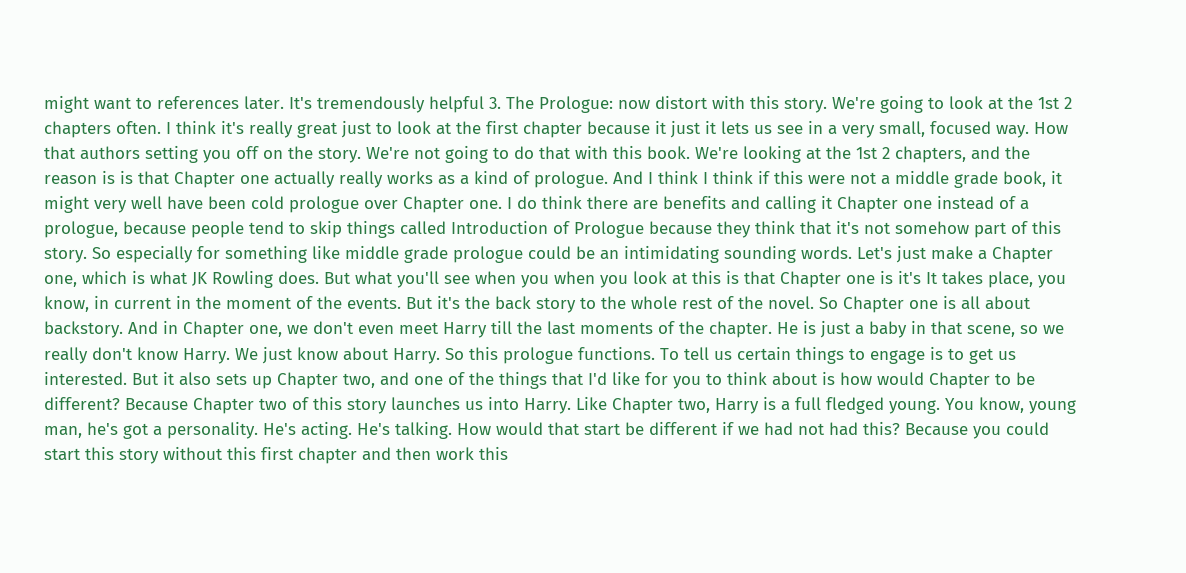might want to references later. It's tremendously helpful 3. The Prologue: now distort with this story. We're going to look at the 1st 2 chapters often. I think it's really great just to look at the first chapter because it just it lets us see in a very small, focused way. How that authors setting you off on the story. We're not going to do that with this book. We're looking at the 1st 2 chapters, and the reason is is that Chapter one actually really works as a kind of prologue. And I think I think if this were not a middle grade book, it might very well have been cold prologue over Chapter one. I do think there are benefits and calling it Chapter one instead of a prologue, because people tend to skip things called Introduction of Prologue because they think that it's not somehow part of this story. So especially for something like middle grade prologue could be an intimidating sounding words. Let's just make a Chapter one, which is what JK Rowling does. But what you'll see when you when you look at this is that Chapter one is it's It takes place, you know, in current in the moment of the events. But it's the back story to the whole rest of the novel. So Chapter one is all about backstory. And in Chapter one, we don't even meet Harry till the last moments of the chapter. He is just a baby in that scene, so we really don't know Harry. We just know about Harry. So this prologue functions. To tell us certain things to engage is to get us interested. But it also sets up Chapter two, and one of the things that I'd like for you to think about is how would Chapter to be different? Because Chapter two of this story launches us into Harry. Like Chapter two, Harry is a full fledged young. You know, young man, he's got a personality. He's acting. He's talking. How would that start be different if we had not had this? Because you could start this story without this first chapter and then work this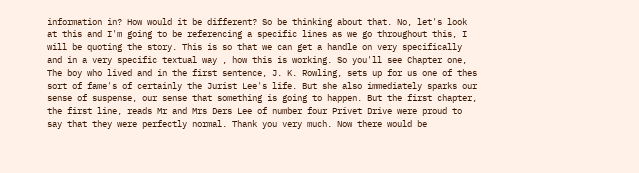information in? How would it be different? So be thinking about that. No, let's look at this and I'm going to be referencing a specific lines as we go throughout this, I will be quoting the story. This is so that we can get a handle on very specifically and in a very specific textual way , how this is working. So you'll see Chapter one, The boy who lived and in the first sentence, J. K. Rowling, sets up for us one of thes sort of fame's of certainly the Jurist Lee's life. But she also immediately sparks our sense of suspense, our sense that something is going to happen. But the first chapter, the first line, reads Mr and Mrs Ders Lee of number four Privet Drive were proud to say that they were perfectly normal. Thank you very much. Now there would be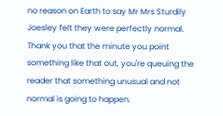no reason on Earth to say Mr Mrs Sturdily Joesley felt they were perfectly normal. Thank you that the minute you point something like that out, you're queuing the reader that something unusual and not normal is going to happen.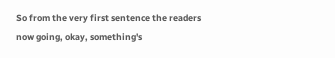So from the very first sentence the readers now going, okay, something's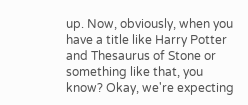up. Now, obviously, when you have a title like Harry Potter and Thesaurus of Stone or something like that, you know? Okay, we're expecting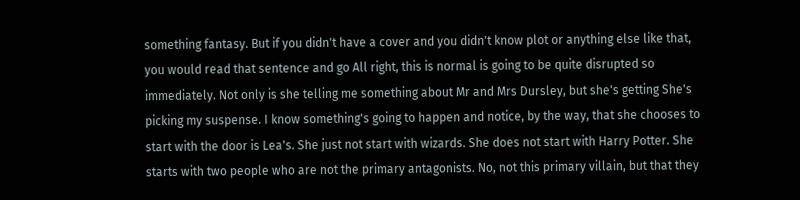something fantasy. But if you didn't have a cover and you didn't know plot or anything else like that, you would read that sentence and go All right, this is normal is going to be quite disrupted so immediately. Not only is she telling me something about Mr and Mrs Dursley, but she's getting She's picking my suspense. I know something's going to happen and notice, by the way, that she chooses to start with the door is Lea's. She just not start with wizards. She does not start with Harry Potter. She starts with two people who are not the primary antagonists. No, not this primary villain, but that they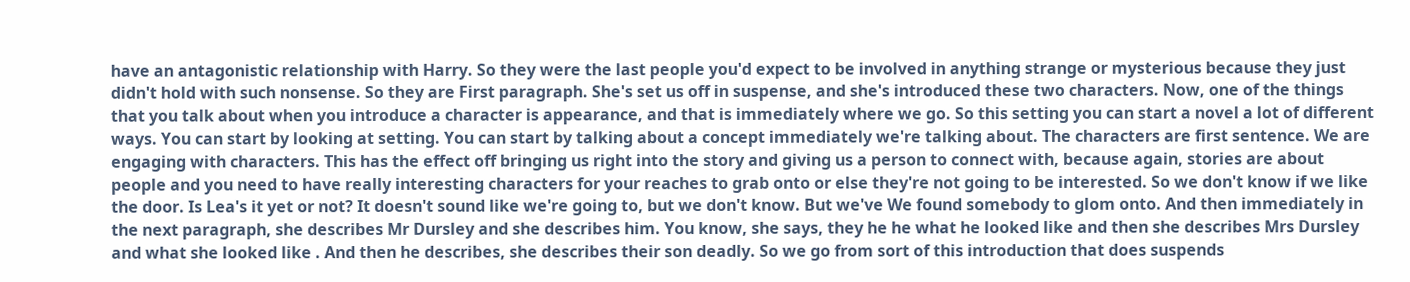have an antagonistic relationship with Harry. So they were the last people you'd expect to be involved in anything strange or mysterious because they just didn't hold with such nonsense. So they are First paragraph. She's set us off in suspense, and she's introduced these two characters. Now, one of the things that you talk about when you introduce a character is appearance, and that is immediately where we go. So this setting you can start a novel a lot of different ways. You can start by looking at setting. You can start by talking about a concept immediately we're talking about. The characters are first sentence. We are engaging with characters. This has the effect off bringing us right into the story and giving us a person to connect with, because again, stories are about people and you need to have really interesting characters for your reaches to grab onto or else they're not going to be interested. So we don't know if we like the door. Is Lea's it yet or not? It doesn't sound like we're going to, but we don't know. But we've We found somebody to glom onto. And then immediately in the next paragraph, she describes Mr Dursley and she describes him. You know, she says, they he he what he looked like and then she describes Mrs Dursley and what she looked like . And then he describes, she describes their son deadly. So we go from sort of this introduction that does suspends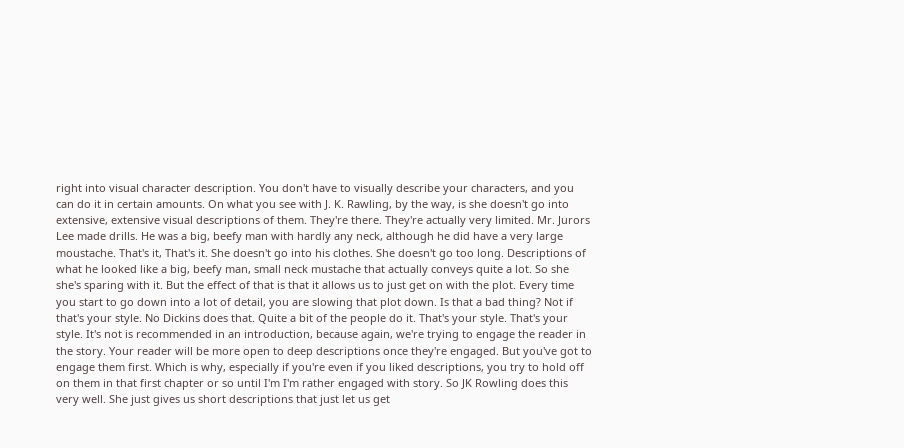right into visual character description. You don't have to visually describe your characters, and you can do it in certain amounts. On what you see with J. K. Rawling, by the way, is she doesn't go into extensive, extensive visual descriptions of them. They're there. They're actually very limited. Mr. Jurors Lee made drills. He was a big, beefy man with hardly any neck, although he did have a very large moustache. That's it, That's it. She doesn't go into his clothes. She doesn't go too long. Descriptions of what he looked like a big, beefy man, small neck mustache that actually conveys quite a lot. So she she's sparing with it. But the effect of that is that it allows us to just get on with the plot. Every time you start to go down into a lot of detail, you are slowing that plot down. Is that a bad thing? Not if that's your style. No Dickins does that. Quite a bit of the people do it. That's your style. That's your style. It's not is recommended in an introduction, because again, we're trying to engage the reader in the story. Your reader will be more open to deep descriptions once they're engaged. But you've got to engage them first. Which is why, especially if you're even if you liked descriptions, you try to hold off on them in that first chapter or so until I'm I'm rather engaged with story. So JK Rowling does this very well. She just gives us short descriptions that just let us get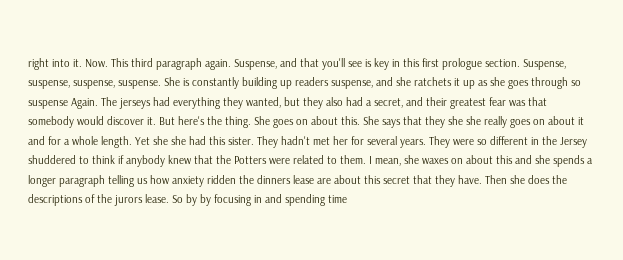right into it. Now. This third paragraph again. Suspense, and that you'll see is key in this first prologue section. Suspense, suspense, suspense, suspense. She is constantly building up readers suspense, and she ratchets it up as she goes through so suspense Again. The jerseys had everything they wanted, but they also had a secret, and their greatest fear was that somebody would discover it. But here's the thing. She goes on about this. She says that they she she really goes on about it and for a whole length. Yet she she had this sister. They hadn't met her for several years. They were so different in the Jersey shuddered to think if anybody knew that the Potters were related to them. I mean, she waxes on about this and she spends a longer paragraph telling us how anxiety ridden the dinners lease are about this secret that they have. Then she does the descriptions of the jurors lease. So by by focusing in and spending time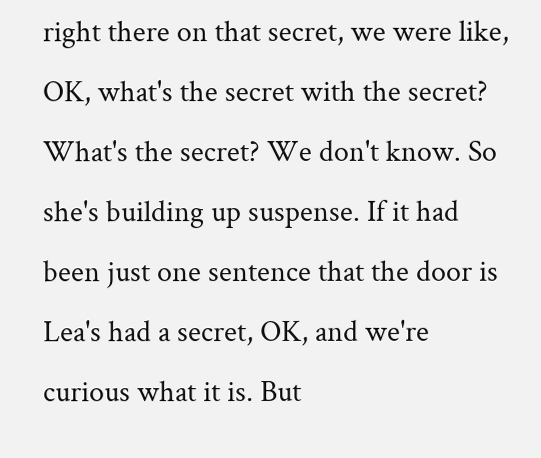right there on that secret, we were like, OK, what's the secret with the secret? What's the secret? We don't know. So she's building up suspense. If it had been just one sentence that the door is Lea's had a secret, OK, and we're curious what it is. But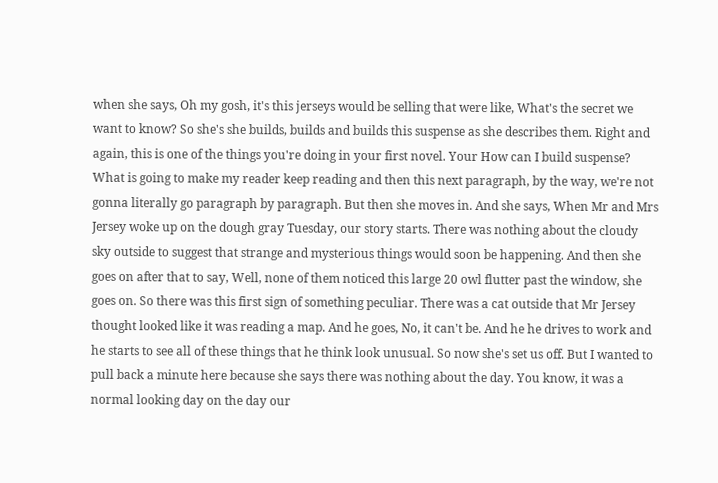when she says, Oh my gosh, it's this jerseys would be selling that were like, What's the secret we want to know? So she's she builds, builds and builds this suspense as she describes them. Right and again, this is one of the things you're doing in your first novel. Your How can I build suspense? What is going to make my reader keep reading and then this next paragraph, by the way, we're not gonna literally go paragraph by paragraph. But then she moves in. And she says, When Mr and Mrs Jersey woke up on the dough gray Tuesday, our story starts. There was nothing about the cloudy sky outside to suggest that strange and mysterious things would soon be happening. And then she goes on after that to say, Well, none of them noticed this large 20 owl flutter past the window, she goes on. So there was this first sign of something peculiar. There was a cat outside that Mr Jersey thought looked like it was reading a map. And he goes, No, it can't be. And he he drives to work and he starts to see all of these things that he think look unusual. So now she's set us off. But I wanted to pull back a minute here because she says there was nothing about the day. You know, it was a normal looking day on the day our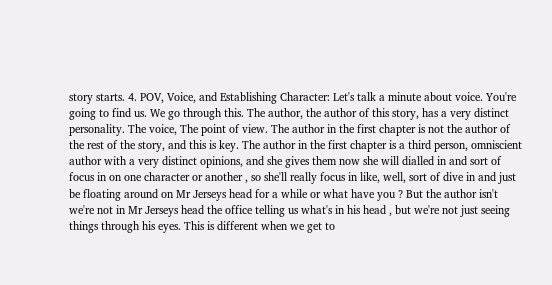story starts. 4. POV, Voice, and Establishing Character: Let's talk a minute about voice. You're going to find us. We go through this. The author, the author of this story, has a very distinct personality. The voice, The point of view. The author in the first chapter is not the author of the rest of the story, and this is key. The author in the first chapter is a third person, omniscient author with a very distinct opinions, and she gives them now she will dialled in and sort of focus in on one character or another , so she'll really focus in like, well, sort of dive in and just be floating around on Mr Jerseys head for a while or what have you ? But the author isn't we're not in Mr Jerseys head the office telling us what's in his head , but we're not just seeing things through his eyes. This is different when we get to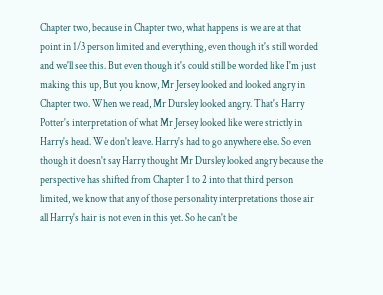Chapter two, because in Chapter two, what happens is we are at that point in 1/3 person limited and everything, even though it's still worded and we'll see this. But even though it's could still be worded like I'm just making this up, But you know, Mr Jersey looked and looked angry in Chapter two. When we read, Mr Dursley looked angry. That's Harry Potter's interpretation of what Mr Jersey looked like were strictly in Harry's head. We don't leave. Harry's had to go anywhere else. So even though it doesn't say Harry thought Mr Dursley looked angry because the perspective has shifted from Chapter 1 to 2 into that third person limited, we know that any of those personality interpretations those air all Harry's hair is not even in this yet. So he can't be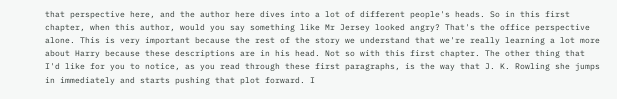that perspective here, and the author here dives into a lot of different people's heads. So in this first chapter, when this author, would you say something like Mr Jersey looked angry? That's the office perspective alone. This is very important because the rest of the story we understand that we're really learning a lot more about Harry because these descriptions are in his head. Not so with this first chapter. The other thing that I'd like for you to notice, as you read through these first paragraphs, is the way that J. K. Rowling she jumps in immediately and starts pushing that plot forward. I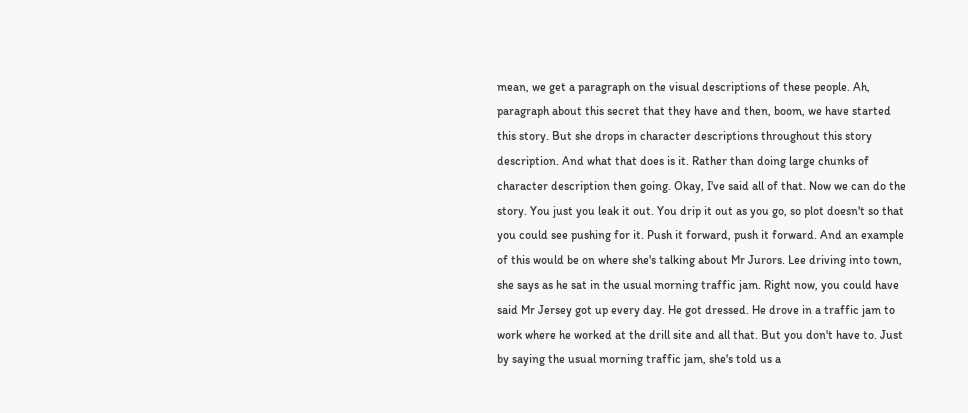mean, we get a paragraph on the visual descriptions of these people. Ah, paragraph about this secret that they have and then, boom, we have started this story. But she drops in character descriptions throughout this story description. And what that does is it. Rather than doing large chunks of character description then going. Okay, I've said all of that. Now we can do the story. You just you leak it out. You drip it out as you go, so plot doesn't so that you could see pushing for it. Push it forward, push it forward. And an example of this would be on where she's talking about Mr Jurors. Lee driving into town, she says as he sat in the usual morning traffic jam. Right now, you could have said Mr Jersey got up every day. He got dressed. He drove in a traffic jam to work where he worked at the drill site and all that. But you don't have to. Just by saying the usual morning traffic jam, she's told us a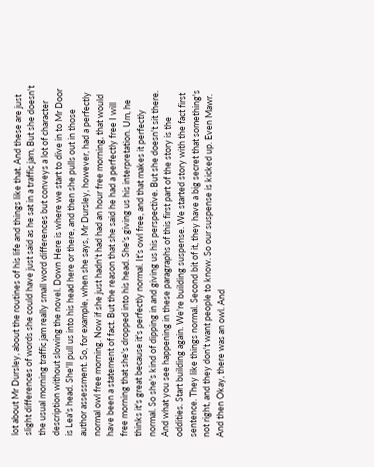lot about Mr Dursley, about the routines of his life and things like that. And these are just slight differences of words she could have just said as he sat in a traffic jam, But she doesn't the usual morning traffic jam really small word differences but conveys a lot of character description without slowing the novel. Down Here is where we start to dive in to Mr Door is Lea's head. She'll pull us into his head here or there, and then she pulls out in those author assessment. So, for example, when she says, Mr Dursley, however, had a perfectly normal owl free morning. Now if she just hadn't had had an hour free morning, that would have been a statement of fact. But the reason that she said he had a perfectly free I will free morning that she's dropped into his head. She's giving us his interpretation. Um, he thinks it's great because it's perfectly normal. It's owl free, and that makes it perfectly normal. So she's kind of dipping in and giving us his perspective. But she doesn't sit there. And what you see happening in these paragraphs of this first part of the story is the oddities. Start building again. We're building suspense. We started story with the fact first sentence. They like things normal. Second bit of it, they have a big secret that something's not right, and they don't want people to know. So our suspense is kicked up. Even Mawr. And then Okay, there was an owl. And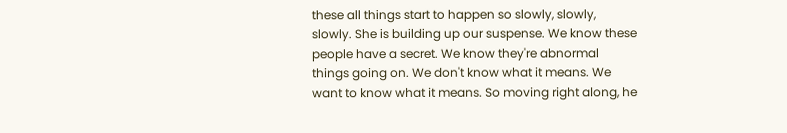these all things start to happen so slowly, slowly, slowly. She is building up our suspense. We know these people have a secret. We know they're abnormal things going on. We don't know what it means. We want to know what it means. So moving right along, he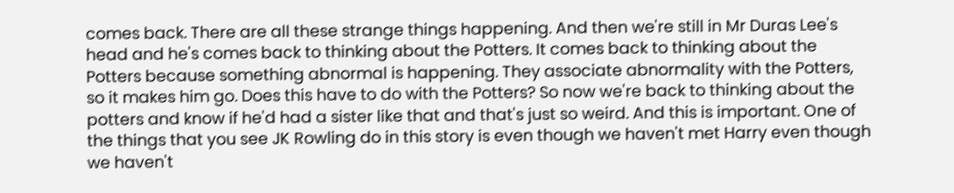comes back. There are all these strange things happening. And then we're still in Mr Duras Lee's head and he's comes back to thinking about the Potters. It comes back to thinking about the Potters because something abnormal is happening. They associate abnormality with the Potters, so it makes him go. Does this have to do with the Potters? So now we're back to thinking about the potters and know if he'd had a sister like that and that's just so weird. And this is important. One of the things that you see JK Rowling do in this story is even though we haven't met Harry even though we haven't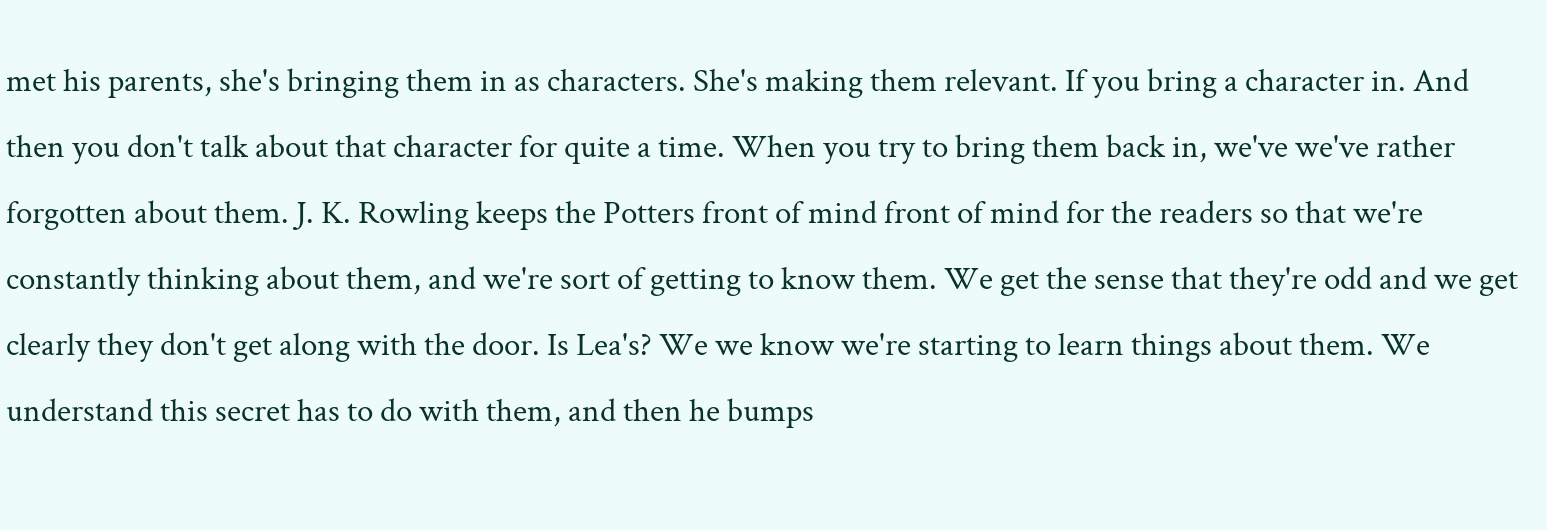met his parents, she's bringing them in as characters. She's making them relevant. If you bring a character in. And then you don't talk about that character for quite a time. When you try to bring them back in, we've we've rather forgotten about them. J. K. Rowling keeps the Potters front of mind front of mind for the readers so that we're constantly thinking about them, and we're sort of getting to know them. We get the sense that they're odd and we get clearly they don't get along with the door. Is Lea's? We we know we're starting to learn things about them. We understand this secret has to do with them, and then he bumps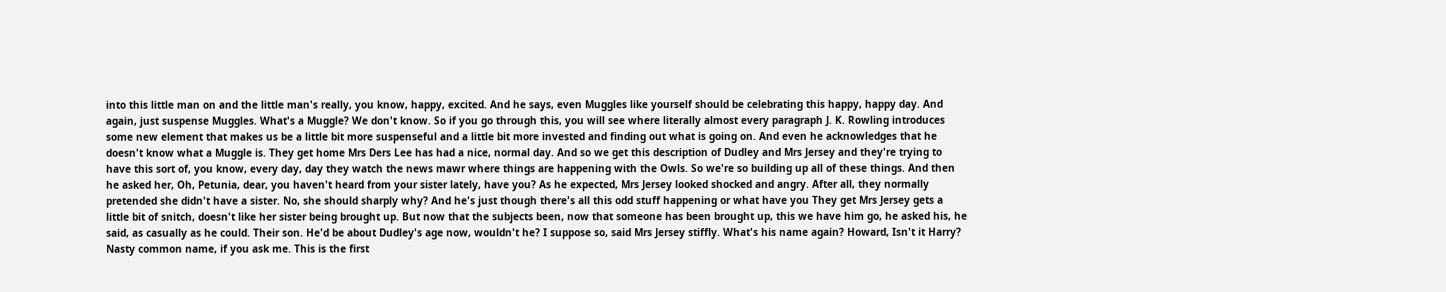into this little man on and the little man's really, you know, happy, excited. And he says, even Muggles like yourself should be celebrating this happy, happy day. And again, just suspense Muggles. What's a Muggle? We don't know. So if you go through this, you will see where literally almost every paragraph J. K. Rowling introduces some new element that makes us be a little bit more suspenseful and a little bit more invested and finding out what is going on. And even he acknowledges that he doesn't know what a Muggle is. They get home Mrs Ders Lee has had a nice, normal day. And so we get this description of Dudley and Mrs Jersey and they're trying to have this sort of, you know, every day, day they watch the news mawr where things are happening with the Owls. So we're so building up all of these things. And then he asked her, Oh, Petunia, dear, you haven't heard from your sister lately, have you? As he expected, Mrs Jersey looked shocked and angry. After all, they normally pretended she didn't have a sister. No, she should sharply why? And he's just though there's all this odd stuff happening or what have you They get Mrs Jersey gets a little bit of snitch, doesn't like her sister being brought up. But now that the subjects been, now that someone has been brought up, this we have him go, he asked his, he said, as casually as he could. Their son. He'd be about Dudley's age now, wouldn't he? I suppose so, said Mrs Jersey stiffly. What's his name again? Howard, Isn't it Harry? Nasty common name, if you ask me. This is the first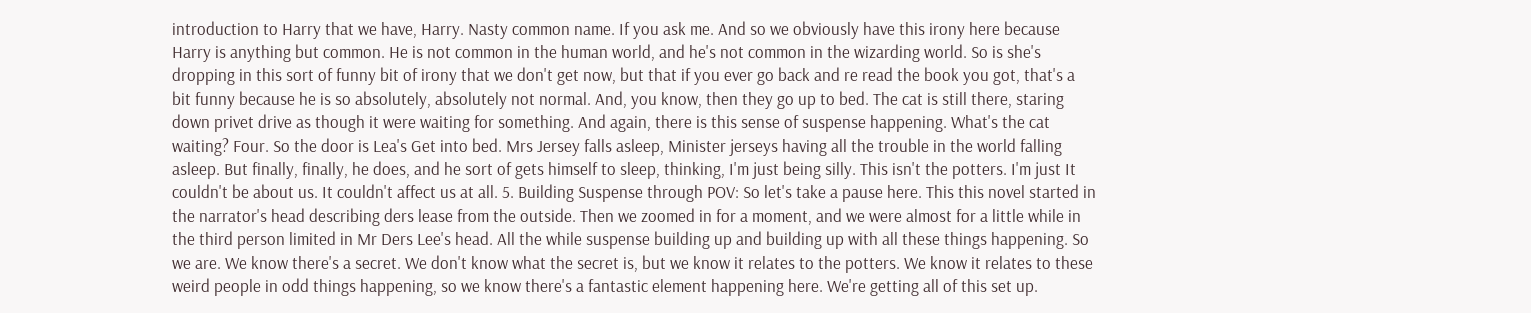introduction to Harry that we have, Harry. Nasty common name. If you ask me. And so we obviously have this irony here because Harry is anything but common. He is not common in the human world, and he's not common in the wizarding world. So is she's dropping in this sort of funny bit of irony that we don't get now, but that if you ever go back and re read the book you got, that's a bit funny because he is so absolutely, absolutely not normal. And, you know, then they go up to bed. The cat is still there, staring down privet drive as though it were waiting for something. And again, there is this sense of suspense happening. What's the cat waiting? Four. So the door is Lea's Get into bed. Mrs Jersey falls asleep, Minister jerseys having all the trouble in the world falling asleep. But finally, finally, he does, and he sort of gets himself to sleep, thinking, I'm just being silly. This isn't the potters. I'm just It couldn't be about us. It couldn't affect us at all. 5. Building Suspense through POV: So let's take a pause here. This this novel started in the narrator's head describing ders lease from the outside. Then we zoomed in for a moment, and we were almost for a little while in the third person limited in Mr Ders Lee's head. All the while suspense building up and building up with all these things happening. So we are. We know there's a secret. We don't know what the secret is, but we know it relates to the potters. We know it relates to these weird people in odd things happening, so we know there's a fantastic element happening here. We're getting all of this set up.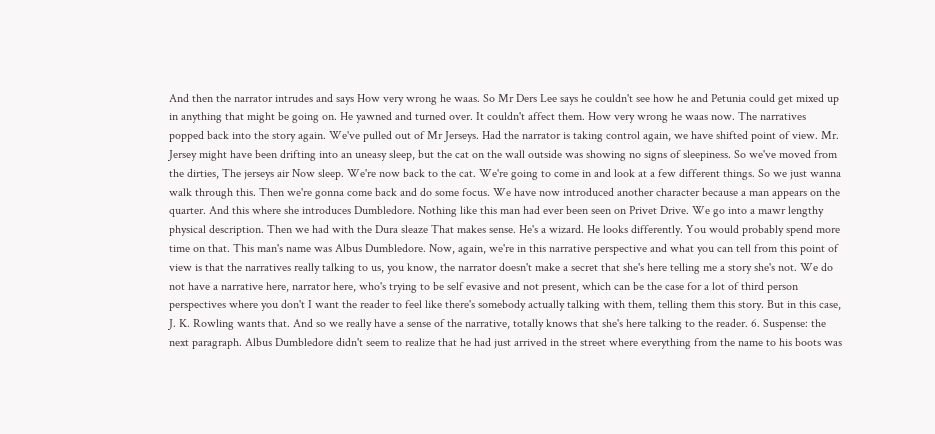And then the narrator intrudes and says How very wrong he waas. So Mr Ders Lee says he couldn't see how he and Petunia could get mixed up in anything that might be going on. He yawned and turned over. It couldn't affect them. How very wrong he waas now. The narratives popped back into the story again. We've pulled out of Mr Jerseys. Had the narrator is taking control again, we have shifted point of view. Mr. Jersey might have been drifting into an uneasy sleep, but the cat on the wall outside was showing no signs of sleepiness. So we've moved from the dirties, The jerseys air Now sleep. We're now back to the cat. We're going to come in and look at a few different things. So we just wanna walk through this. Then we're gonna come back and do some focus. We have now introduced another character because a man appears on the quarter. And this where she introduces Dumbledore. Nothing like this man had ever been seen on Privet Drive. We go into a mawr lengthy physical description. Then we had with the Dura sleaze That makes sense. He's a wizard. He looks differently. You would probably spend more time on that. This man's name was Albus Dumbledore. Now, again, we're in this narrative perspective and what you can tell from this point of view is that the narratives really talking to us, you know, the narrator doesn't make a secret that she's here telling me a story she's not. We do not have a narrative here, narrator here, who's trying to be self evasive and not present, which can be the case for a lot of third person perspectives where you don't I want the reader to feel like there's somebody actually talking with them, telling them this story. But in this case, J. K. Rowling wants that. And so we really have a sense of the narrative, totally knows that she's here talking to the reader. 6. Suspense: the next paragraph. Albus Dumbledore didn't seem to realize that he had just arrived in the street where everything from the name to his boots was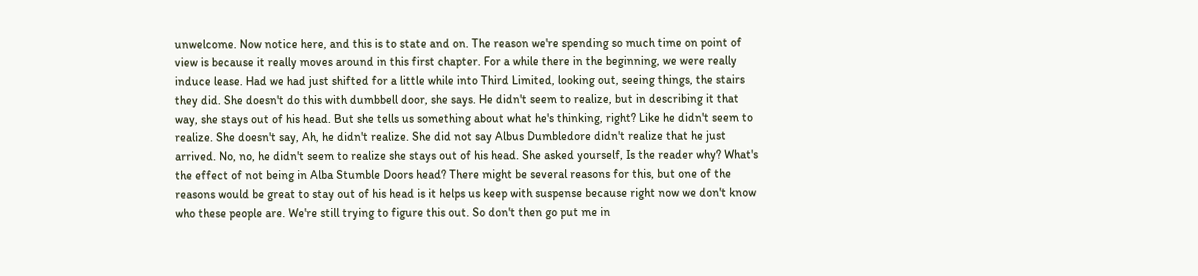unwelcome. Now notice here, and this is to state and on. The reason we're spending so much time on point of view is because it really moves around in this first chapter. For a while there in the beginning, we were really induce lease. Had we had just shifted for a little while into Third Limited, looking out, seeing things, the stairs they did. She doesn't do this with dumbbell door, she says. He didn't seem to realize, but in describing it that way, she stays out of his head. But she tells us something about what he's thinking, right? Like he didn't seem to realize. She doesn't say, Ah, he didn't realize. She did not say Albus Dumbledore didn't realize that he just arrived. No, no, he didn't seem to realize she stays out of his head. She asked yourself, Is the reader why? What's the effect of not being in Alba Stumble Doors head? There might be several reasons for this, but one of the reasons would be great to stay out of his head is it helps us keep with suspense because right now we don't know who these people are. We're still trying to figure this out. So don't then go put me in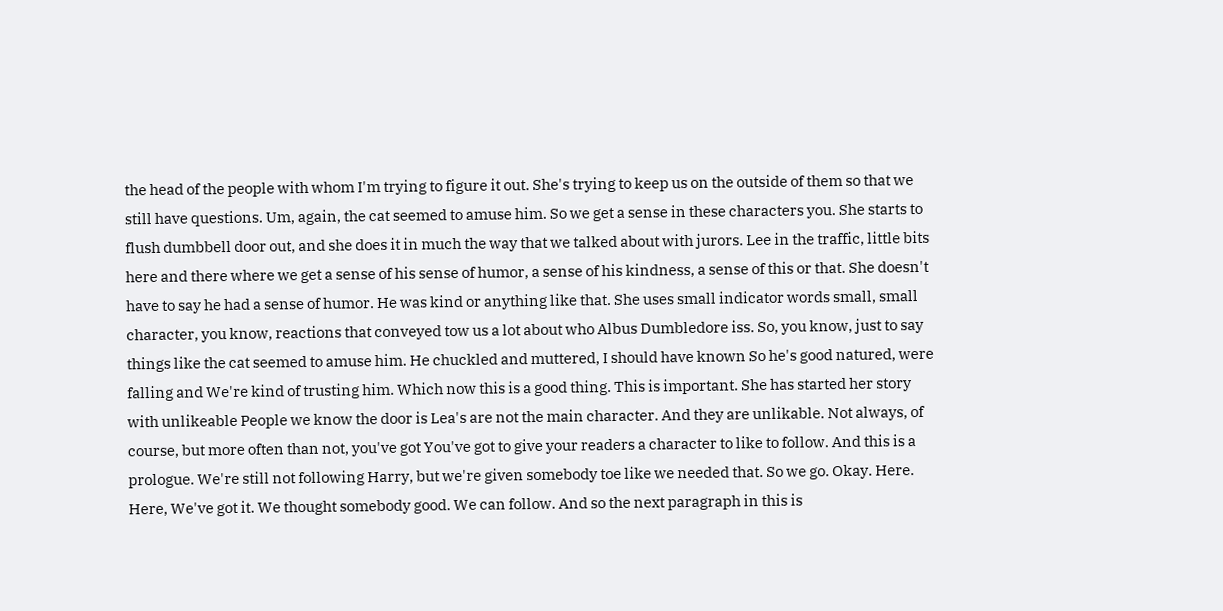the head of the people with whom I'm trying to figure it out. She's trying to keep us on the outside of them so that we still have questions. Um, again, the cat seemed to amuse him. So we get a sense in these characters you. She starts to flush dumbbell door out, and she does it in much the way that we talked about with jurors. Lee in the traffic, little bits here and there where we get a sense of his sense of humor, a sense of his kindness, a sense of this or that. She doesn't have to say he had a sense of humor. He was kind or anything like that. She uses small indicator words small, small character, you know, reactions that conveyed tow us a lot about who Albus Dumbledore iss. So, you know, just to say things like the cat seemed to amuse him. He chuckled and muttered, I should have known So he's good natured, were falling and We're kind of trusting him. Which now this is a good thing. This is important. She has started her story with unlikeable People we know the door is Lea's are not the main character. And they are unlikable. Not always, of course, but more often than not, you've got You've got to give your readers a character to like to follow. And this is a prologue. We're still not following Harry, but we're given somebody toe like we needed that. So we go. Okay. Here. Here, We've got it. We thought somebody good. We can follow. And so the next paragraph in this is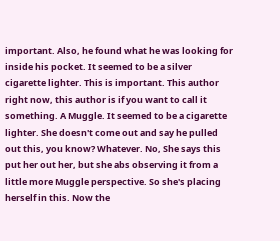important. Also, he found what he was looking for inside his pocket. It seemed to be a silver cigarette lighter. This is important. This author right now, this author is if you want to call it something. A Muggle. It seemed to be a cigarette lighter. She doesn't come out and say he pulled out this, you know? Whatever. No, She says this put her out her, but she abs observing it from a little more Muggle perspective. So she's placing herself in this. Now the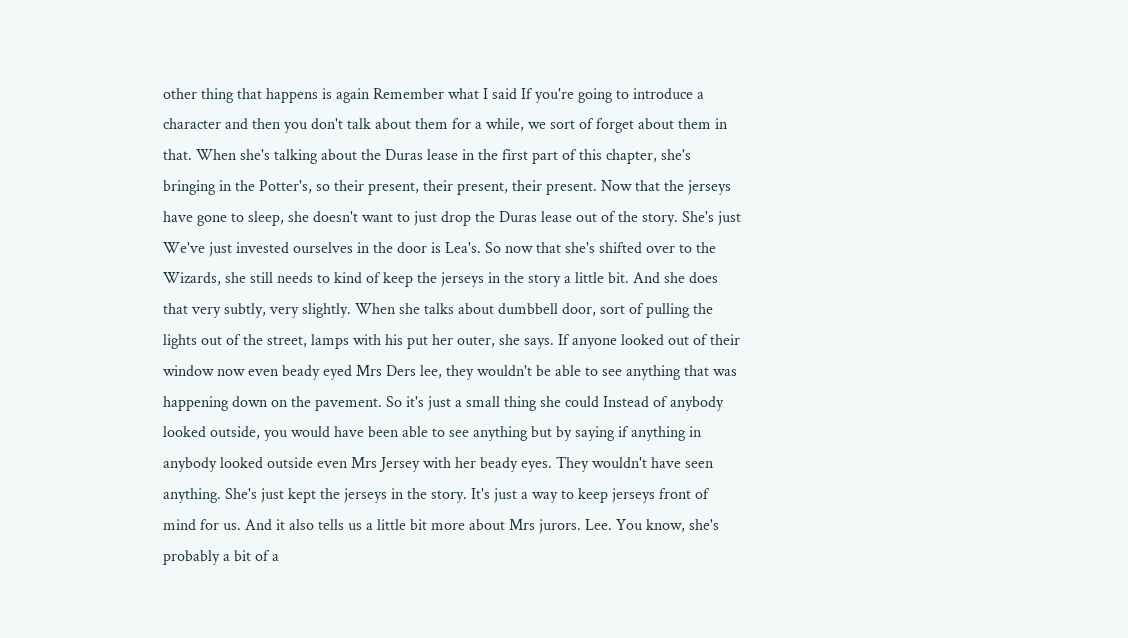other thing that happens is again Remember what I said If you're going to introduce a character and then you don't talk about them for a while, we sort of forget about them in that. When she's talking about the Duras lease in the first part of this chapter, she's bringing in the Potter's, so their present, their present, their present. Now that the jerseys have gone to sleep, she doesn't want to just drop the Duras lease out of the story. She's just We've just invested ourselves in the door is Lea's. So now that she's shifted over to the Wizards, she still needs to kind of keep the jerseys in the story a little bit. And she does that very subtly, very slightly. When she talks about dumbbell door, sort of pulling the lights out of the street, lamps with his put her outer, she says. If anyone looked out of their window now even beady eyed Mrs Ders lee, they wouldn't be able to see anything that was happening down on the pavement. So it's just a small thing she could Instead of anybody looked outside, you would have been able to see anything but by saying if anything in anybody looked outside even Mrs Jersey with her beady eyes. They wouldn't have seen anything. She's just kept the jerseys in the story. It's just a way to keep jerseys front of mind for us. And it also tells us a little bit more about Mrs jurors. Lee. You know, she's probably a bit of a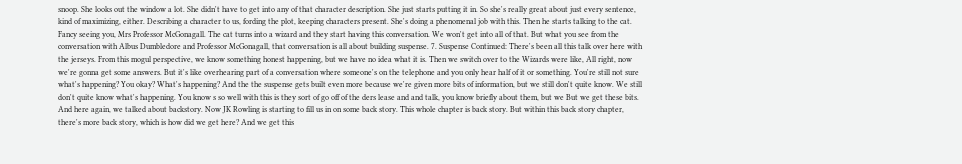snoop. She looks out the window a lot. She didn't have to get into any of that character description. She just starts putting it in. So she's really great about just every sentence, kind of maximizing, either. Describing a character to us, fording the plot, keeping characters present. She's doing a phenomenal job with this. Then he starts talking to the cat. Fancy seeing you, Mrs Professor McGonagall. The cat turns into a wizard and they start having this conversation. We won't get into all of that. But what you see from the conversation with Albus Dumbledore and Professor McGonagall, that conversation is all about building suspense. 7. Suspense Continued: There's been all this talk over here with the jerseys. From this mogul perspective, we know something honest happening, but we have no idea what it is. Then we switch over to the Wizards were like, All right, now we're gonna get some answers. But it's like overhearing part of a conversation where someone's on the telephone and you only hear half of it or something. You're still not sure what's happening? You okay? What's happening? And the the suspense gets built even more because we're given more bits of information, but we still don't quite know. We still don't quite know what's happening. You know s so well with this is they sort of go off of the ders lease and and talk, you know briefly about them, but we But we get these bits. And here again, we talked about backstory. Now JK Rowling is starting to fill us in on some back story. This whole chapter is back story. But within this back story chapter, there's more back story, which is how did we get here? And we get this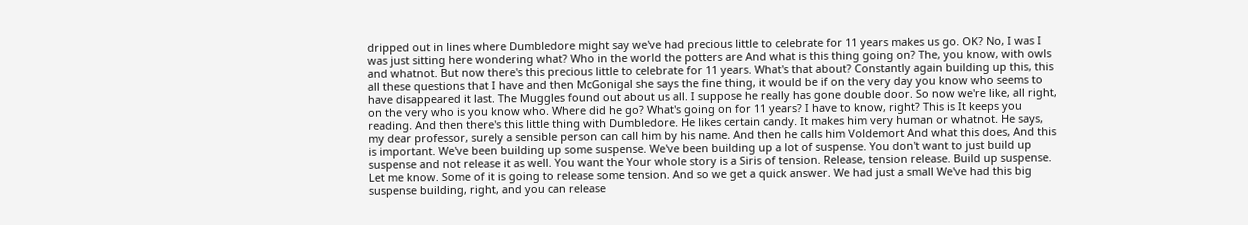dripped out in lines where Dumbledore might say we've had precious little to celebrate for 11 years makes us go. OK? No, I was I was just sitting here wondering what? Who in the world the potters are And what is this thing going on? The, you know, with owls and whatnot. But now there's this precious little to celebrate for 11 years. What's that about? Constantly again building up this, this all these questions that I have and then McGonigal she says the fine thing, it would be if on the very day you know who seems to have disappeared it last. The Muggles found out about us all. I suppose he really has gone double door. So now we're like, all right, on the very who is you know who. Where did he go? What's going on for 11 years? I have to know, right? This is It keeps you reading. And then there's this little thing with Dumbledore. He likes certain candy. It makes him very human or whatnot. He says, my dear professor, surely a sensible person can call him by his name. And then he calls him Voldemort And what this does, And this is important. We've been building up some suspense. We've been building up a lot of suspense. You don't want to just build up suspense and not release it as well. You want the Your whole story is a Siris of tension. Release, tension release. Build up suspense. Let me know. Some of it is going to release some tension. And so we get a quick answer. We had just a small We've had this big suspense building, right, and you can release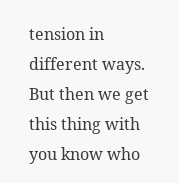tension in different ways. But then we get this thing with you know who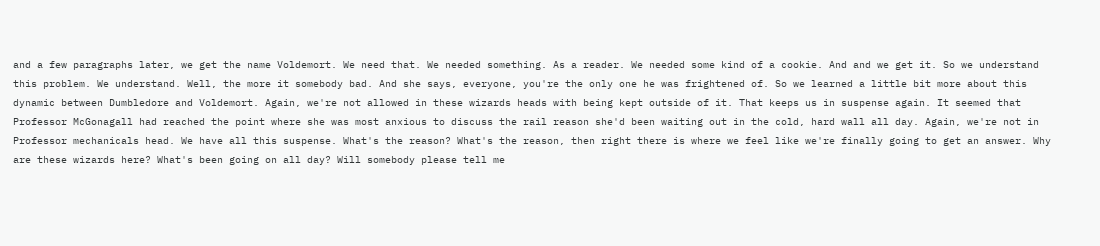and a few paragraphs later, we get the name Voldemort. We need that. We needed something. As a reader. We needed some kind of a cookie. And and we get it. So we understand this problem. We understand. Well, the more it somebody bad. And she says, everyone, you're the only one he was frightened of. So we learned a little bit more about this dynamic between Dumbledore and Voldemort. Again, we're not allowed in these wizards heads with being kept outside of it. That keeps us in suspense again. It seemed that Professor McGonagall had reached the point where she was most anxious to discuss the rail reason she'd been waiting out in the cold, hard wall all day. Again, we're not in Professor mechanicals head. We have all this suspense. What's the reason? What's the reason, then right there is where we feel like we're finally going to get an answer. Why are these wizards here? What's been going on all day? Will somebody please tell me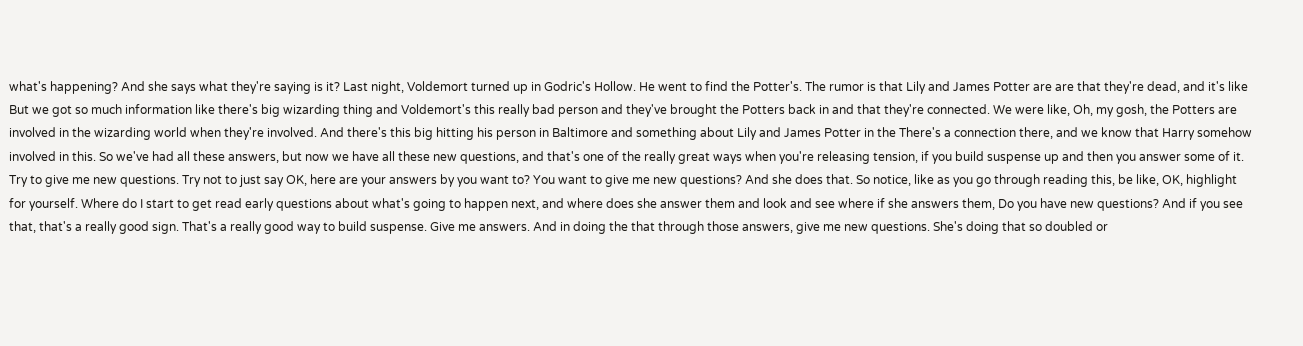what's happening? And she says what they're saying is it? Last night, Voldemort turned up in Godric's Hollow. He went to find the Potter's. The rumor is that Lily and James Potter are are that they're dead, and it's like But we got so much information like there's big wizarding thing and Voldemort's this really bad person and they've brought the Potters back in and that they're connected. We were like, Oh, my gosh, the Potters are involved in the wizarding world when they're involved. And there's this big hitting his person in Baltimore and something about Lily and James Potter in the There's a connection there, and we know that Harry somehow involved in this. So we've had all these answers, but now we have all these new questions, and that's one of the really great ways when you're releasing tension, if you build suspense up and then you answer some of it. Try to give me new questions. Try not to just say OK, here are your answers by you want to? You want to give me new questions? And she does that. So notice, like as you go through reading this, be like, OK, highlight for yourself. Where do I start to get read early questions about what's going to happen next, and where does she answer them and look and see where if she answers them, Do you have new questions? And if you see that, that's a really good sign. That's a really good way to build suspense. Give me answers. And in doing the that through those answers, give me new questions. She's doing that so doubled or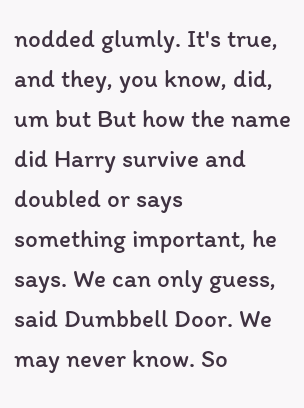nodded glumly. It's true, and they, you know, did, um but But how the name did Harry survive and doubled or says something important, he says. We can only guess, said Dumbbell Door. We may never know. So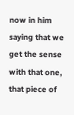now in him saying that we get the sense with that one, that piece of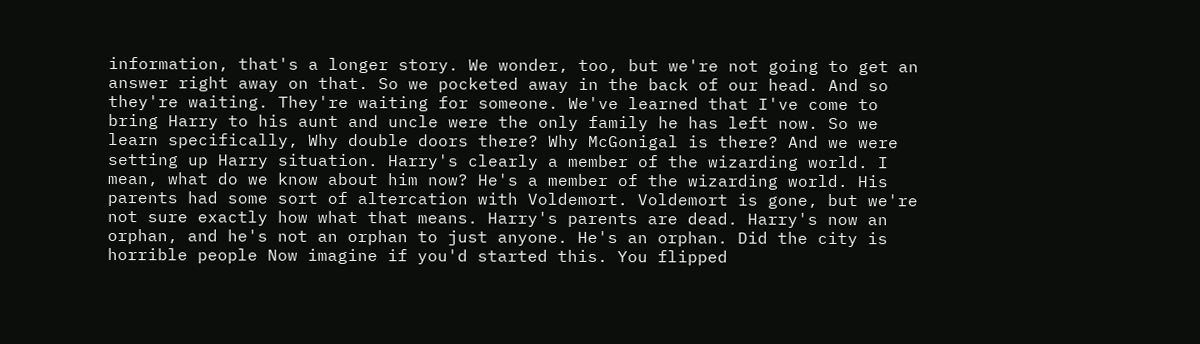information, that's a longer story. We wonder, too, but we're not going to get an answer right away on that. So we pocketed away in the back of our head. And so they're waiting. They're waiting for someone. We've learned that I've come to bring Harry to his aunt and uncle were the only family he has left now. So we learn specifically, Why double doors there? Why McGonigal is there? And we were setting up Harry situation. Harry's clearly a member of the wizarding world. I mean, what do we know about him now? He's a member of the wizarding world. His parents had some sort of altercation with Voldemort. Voldemort is gone, but we're not sure exactly how what that means. Harry's parents are dead. Harry's now an orphan, and he's not an orphan to just anyone. He's an orphan. Did the city is horrible people Now imagine if you'd started this. You flipped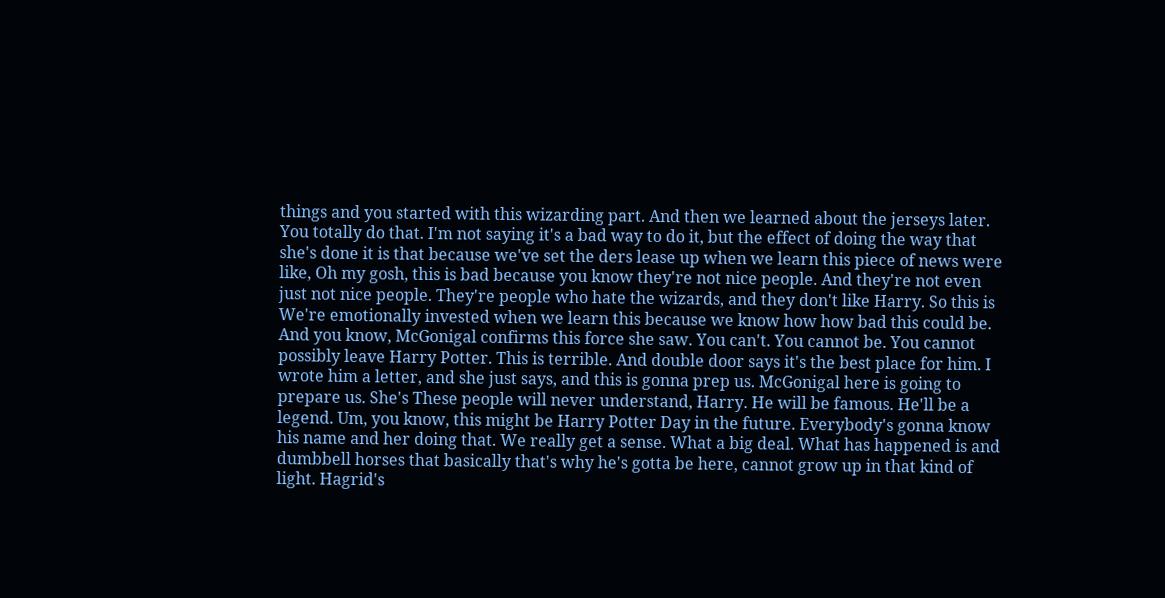things and you started with this wizarding part. And then we learned about the jerseys later. You totally do that. I'm not saying it's a bad way to do it, but the effect of doing the way that she's done it is that because we've set the ders lease up when we learn this piece of news were like, Oh my gosh, this is bad because you know they're not nice people. And they're not even just not nice people. They're people who hate the wizards, and they don't like Harry. So this is We're emotionally invested when we learn this because we know how how bad this could be. And you know, McGonigal confirms this force she saw. You can't. You cannot be. You cannot possibly leave Harry Potter. This is terrible. And double door says it's the best place for him. I wrote him a letter, and she just says, and this is gonna prep us. McGonigal here is going to prepare us. She's These people will never understand, Harry. He will be famous. He'll be a legend. Um, you know, this might be Harry Potter Day in the future. Everybody's gonna know his name and her doing that. We really get a sense. What a big deal. What has happened is and dumbbell horses that basically that's why he's gotta be here, cannot grow up in that kind of light. Hagrid's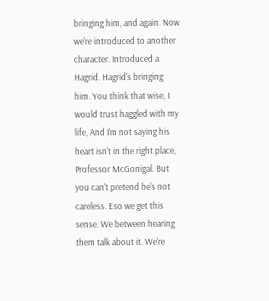bringing him, and again. Now we're introduced to another character. Introduced a Hagrid. Hagrid's bringing him. You think that wise, I would trust haggled with my life, And I'm not saying his heart isn't in the right place, Professor McGonigal. But you can't pretend he's not careless. Eso we get this sense. We between hearing them talk about it. We're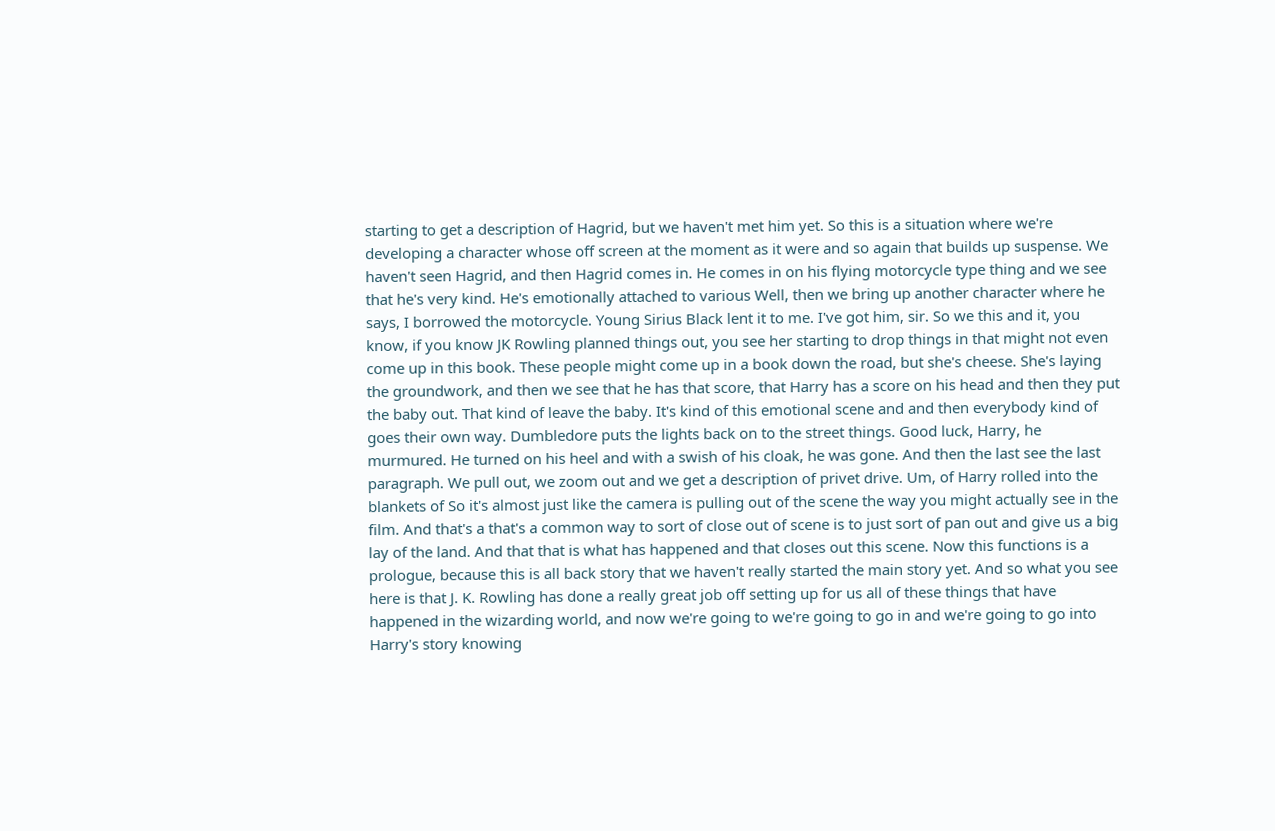starting to get a description of Hagrid, but we haven't met him yet. So this is a situation where we're developing a character whose off screen at the moment as it were and so again that builds up suspense. We haven't seen Hagrid, and then Hagrid comes in. He comes in on his flying motorcycle type thing and we see that he's very kind. He's emotionally attached to various Well, then we bring up another character where he says, I borrowed the motorcycle. Young Sirius Black lent it to me. I've got him, sir. So we this and it, you know, if you know JK Rowling planned things out, you see her starting to drop things in that might not even come up in this book. These people might come up in a book down the road, but she's cheese. She's laying the groundwork, and then we see that he has that score, that Harry has a score on his head and then they put the baby out. That kind of leave the baby. It's kind of this emotional scene and and then everybody kind of goes their own way. Dumbledore puts the lights back on to the street things. Good luck, Harry, he murmured. He turned on his heel and with a swish of his cloak, he was gone. And then the last see the last paragraph. We pull out, we zoom out and we get a description of privet drive. Um, of Harry rolled into the blankets of So it's almost just like the camera is pulling out of the scene the way you might actually see in the film. And that's a that's a common way to sort of close out of scene is to just sort of pan out and give us a big lay of the land. And that that is what has happened and that closes out this scene. Now this functions is a prologue, because this is all back story that we haven't really started the main story yet. And so what you see here is that J. K. Rowling has done a really great job off setting up for us all of these things that have happened in the wizarding world, and now we're going to we're going to go in and we're going to go into Harry's story knowing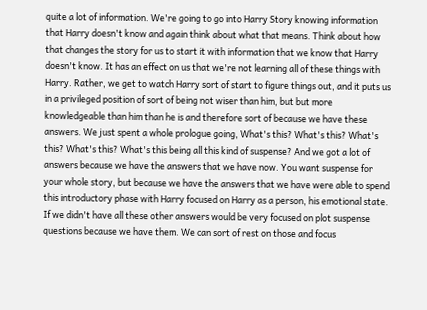quite a lot of information. We're going to go into Harry Story knowing information that Harry doesn't know and again think about what that means. Think about how that changes the story for us to start it with information that we know that Harry doesn't know. It has an effect on us that we're not learning all of these things with Harry. Rather, we get to watch Harry sort of start to figure things out, and it puts us in a privileged position of sort of being not wiser than him, but but more knowledgeable than him than he is and therefore sort of because we have these answers. We just spent a whole prologue going, What's this? What's this? What's this? What's this? What's this being all this kind of suspense? And we got a lot of answers because we have the answers that we have now. You want suspense for your whole story, but because we have the answers that we have were able to spend this introductory phase with Harry focused on Harry as a person, his emotional state. If we didn't have all these other answers would be very focused on plot suspense questions because we have them. We can sort of rest on those and focus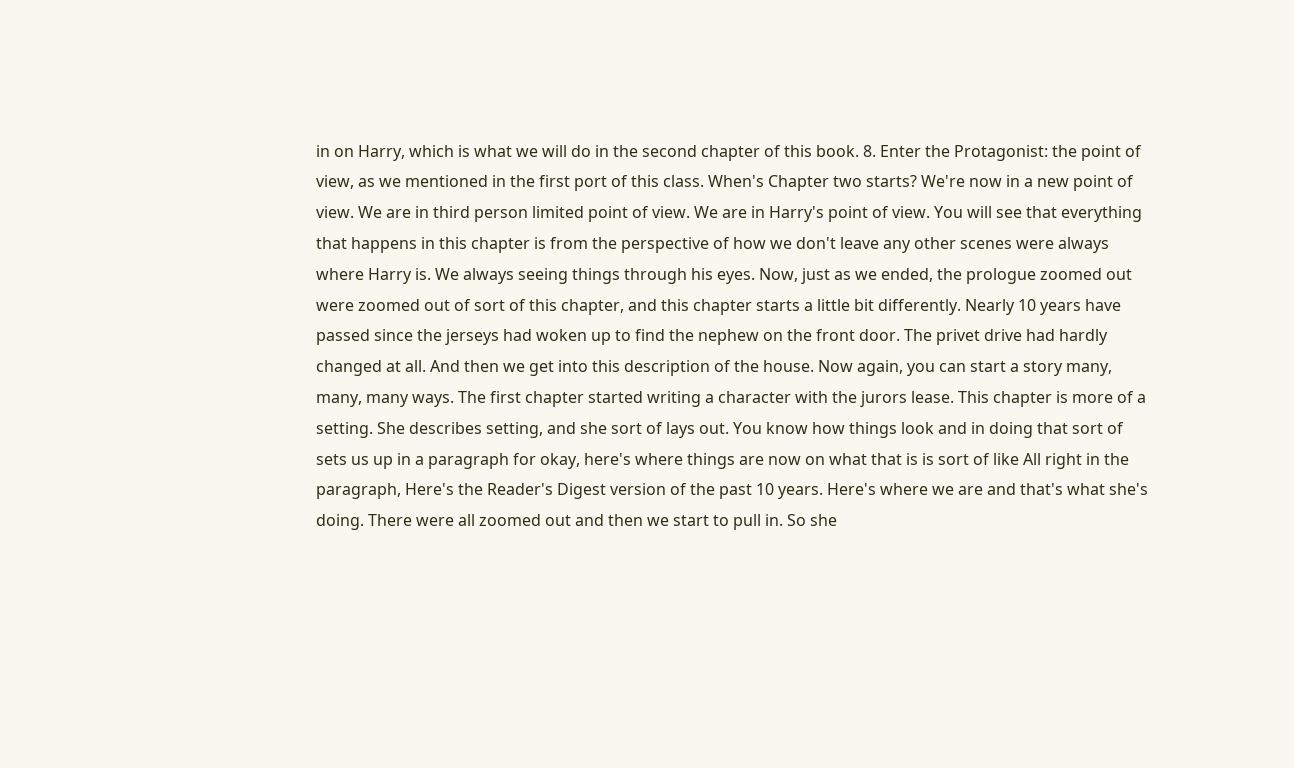in on Harry, which is what we will do in the second chapter of this book. 8. Enter the Protagonist: the point of view, as we mentioned in the first port of this class. When's Chapter two starts? We're now in a new point of view. We are in third person limited point of view. We are in Harry's point of view. You will see that everything that happens in this chapter is from the perspective of how we don't leave any other scenes were always where Harry is. We always seeing things through his eyes. Now, just as we ended, the prologue zoomed out were zoomed out of sort of this chapter, and this chapter starts a little bit differently. Nearly 10 years have passed since the jerseys had woken up to find the nephew on the front door. The privet drive had hardly changed at all. And then we get into this description of the house. Now again, you can start a story many, many, many ways. The first chapter started writing a character with the jurors lease. This chapter is more of a setting. She describes setting, and she sort of lays out. You know how things look and in doing that sort of sets us up in a paragraph for okay, here's where things are now on what that is is sort of like All right in the paragraph, Here's the Reader's Digest version of the past 10 years. Here's where we are and that's what she's doing. There were all zoomed out and then we start to pull in. So she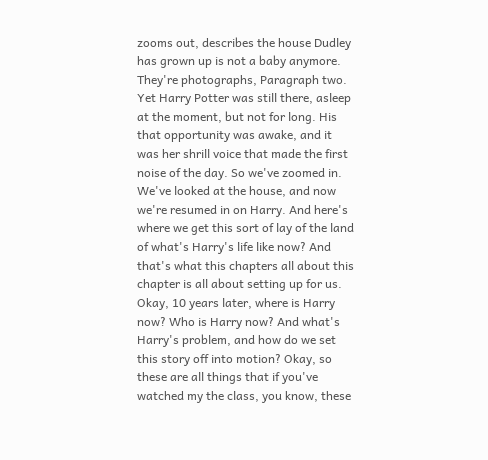zooms out, describes the house Dudley has grown up is not a baby anymore. They're photographs, Paragraph two. Yet Harry Potter was still there, asleep at the moment, but not for long. His that opportunity was awake, and it was her shrill voice that made the first noise of the day. So we've zoomed in. We've looked at the house, and now we're resumed in on Harry. And here's where we get this sort of lay of the land of what's Harry's life like now? And that's what this chapters all about this chapter is all about setting up for us. Okay, 10 years later, where is Harry now? Who is Harry now? And what's Harry's problem, and how do we set this story off into motion? Okay, so these are all things that if you've watched my the class, you know, these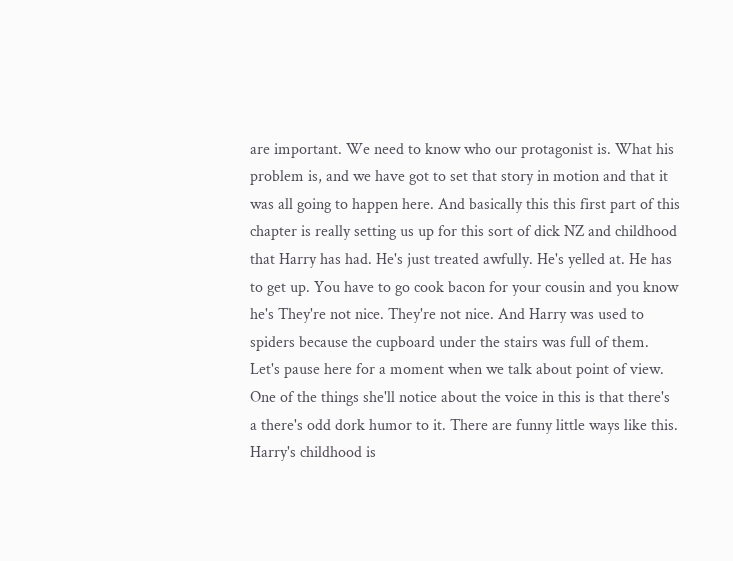are important. We need to know who our protagonist is. What his problem is, and we have got to set that story in motion and that it was all going to happen here. And basically this this first part of this chapter is really setting us up for this sort of dick NZ and childhood that Harry has had. He's just treated awfully. He's yelled at. He has to get up. You have to go cook bacon for your cousin and you know he's They're not nice. They're not nice. And Harry was used to spiders because the cupboard under the stairs was full of them. Let's pause here for a moment when we talk about point of view. One of the things she'll notice about the voice in this is that there's a there's odd dork humor to it. There are funny little ways like this. Harry's childhood is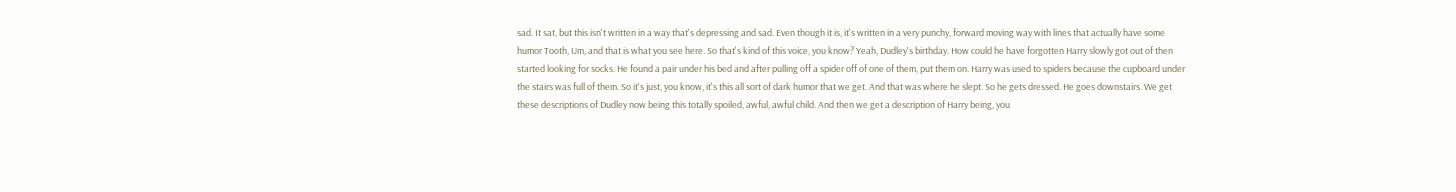sad. It sat, but this isn't written in a way that's depressing and sad. Even though it is, it's written in a very punchy, forward moving way with lines that actually have some humor Tooth, Um, and that is what you see here. So that's kind of this voice, you know? Yeah, Dudley's birthday. How could he have forgotten Harry slowly got out of then started looking for socks. He found a pair under his bed and after pulling off a spider off of one of them, put them on. Harry was used to spiders because the cupboard under the stairs was full of them. So it's just, you know, it's this all sort of dark humor that we get. And that was where he slept. So he gets dressed. He goes downstairs. We get these descriptions of Dudley now being this totally spoiled, awful, awful child. And then we get a description of Harry being, you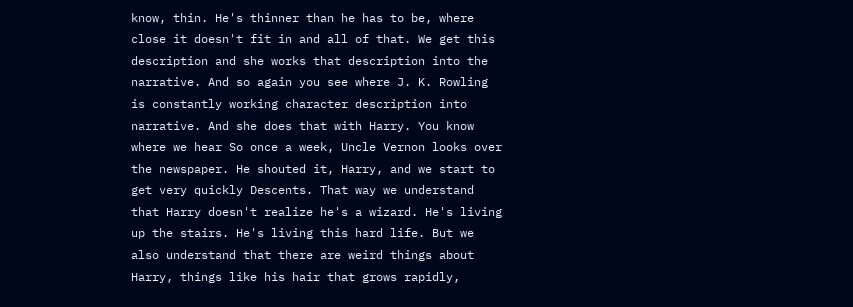know, thin. He's thinner than he has to be, where close it doesn't fit in and all of that. We get this description and she works that description into the narrative. And so again you see where J. K. Rowling is constantly working character description into narrative. And she does that with Harry. You know where we hear So once a week, Uncle Vernon looks over the newspaper. He shouted it, Harry, and we start to get very quickly Descents. That way we understand that Harry doesn't realize he's a wizard. He's living up the stairs. He's living this hard life. But we also understand that there are weird things about Harry, things like his hair that grows rapidly,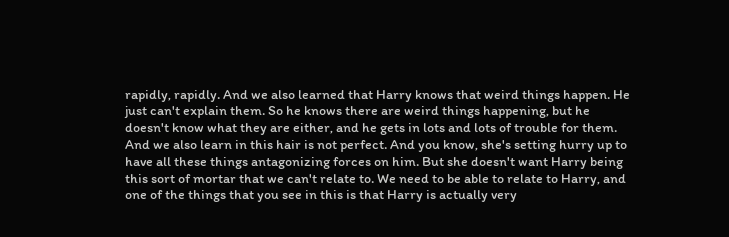rapidly, rapidly. And we also learned that Harry knows that weird things happen. He just can't explain them. So he knows there are weird things happening, but he doesn't know what they are either, and he gets in lots and lots of trouble for them. And we also learn in this hair is not perfect. And you know, she's setting hurry up to have all these things antagonizing forces on him. But she doesn't want Harry being this sort of mortar that we can't relate to. We need to be able to relate to Harry, and one of the things that you see in this is that Harry is actually very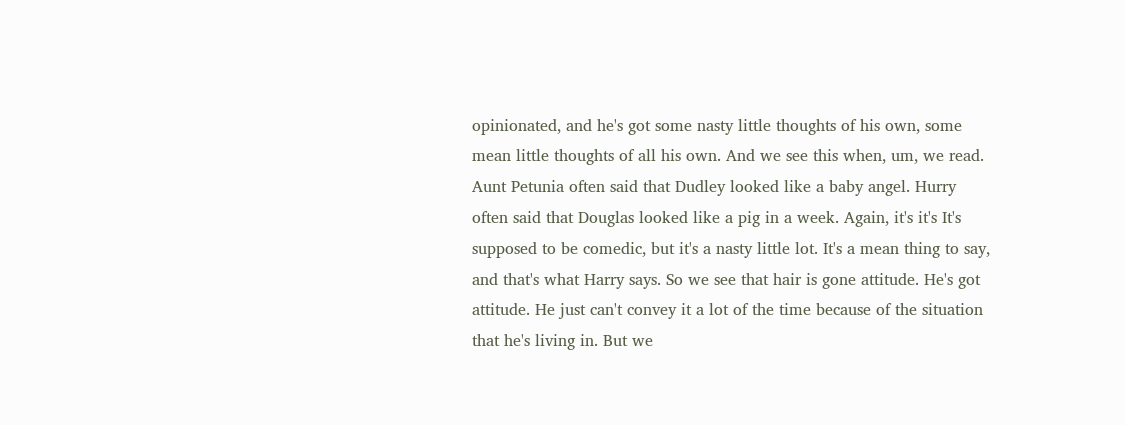opinionated, and he's got some nasty little thoughts of his own, some mean little thoughts of all his own. And we see this when, um, we read. Aunt Petunia often said that Dudley looked like a baby angel. Hurry often said that Douglas looked like a pig in a week. Again, it's it's It's supposed to be comedic, but it's a nasty little lot. It's a mean thing to say, and that's what Harry says. So we see that hair is gone attitude. He's got attitude. He just can't convey it a lot of the time because of the situation that he's living in. But we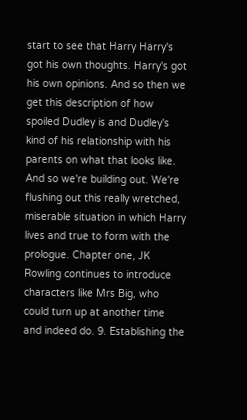start to see that Harry Harry's got his own thoughts. Harry's got his own opinions. And so then we get this description of how spoiled Dudley is and Dudley's kind of his relationship with his parents on what that looks like. And so we're building out. We're flushing out this really wretched, miserable situation in which Harry lives and true to form with the prologue. Chapter one, JK Rowling continues to introduce characters like Mrs Big, who could turn up at another time and indeed do. 9. Establishing the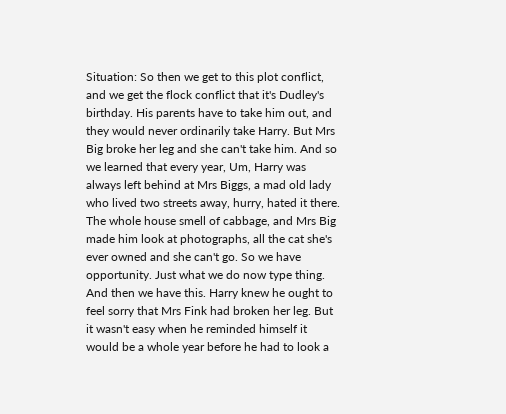Situation: So then we get to this plot conflict, and we get the flock conflict that it's Dudley's birthday. His parents have to take him out, and they would never ordinarily take Harry. But Mrs Big broke her leg and she can't take him. And so we learned that every year, Um, Harry was always left behind at Mrs Biggs, a mad old lady who lived two streets away, hurry, hated it there. The whole house smell of cabbage, and Mrs Big made him look at photographs, all the cat she's ever owned and she can't go. So we have opportunity. Just what we do now type thing. And then we have this. Harry knew he ought to feel sorry that Mrs Fink had broken her leg. But it wasn't easy when he reminded himself it would be a whole year before he had to look a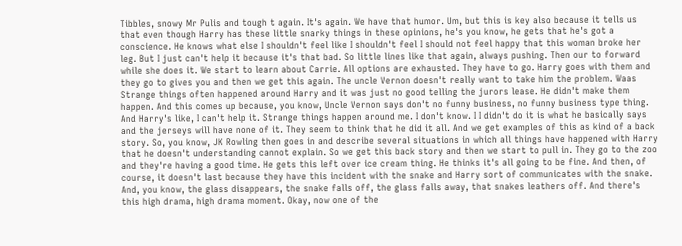Tibbles, snowy Mr Pulis and tough t again. It's again. We have that humor. Um, but this is key also because it tells us that even though Harry has these little snarky things in these opinions, he's you know, he gets that he's got a conscience. He knows what else I shouldn't feel like I shouldn't feel I should not feel happy that this woman broke her leg. But I just can't help it because it's that bad. So little lines like that again, always pushing. Then our to forward while she does it. We start to learn about Carrie. All options are exhausted. They have to go. Harry goes with them and they go to gives you and then we get this again. The uncle Vernon doesn't really want to take him the problem. Waas Strange things often happened around Harry and it was just no good telling the jurors lease. He didn't make them happen. And this comes up because, you know, Uncle Vernon says don't no funny business, no funny business type thing. And Harry's like, I can't help it. Strange things happen around me. I don't know. I I didn't do it is what he basically says and the jerseys will have none of it. They seem to think that he did it all. And we get examples of this as kind of a back story. So, you know, JK Rowling then goes in and describe several situations in which all things have happened with Harry that he doesn't understanding cannot explain. So we get this back story and then we start to pull in. They go to the zoo and they're having a good time. He gets this left over ice cream thing. He thinks it's all going to be fine. And then, of course, it doesn't last because they have this incident with the snake and Harry sort of communicates with the snake. And, you know, the glass disappears, the snake falls off, the glass falls away, that snakes leathers off. And there's this high drama, high drama moment. Okay, now one of the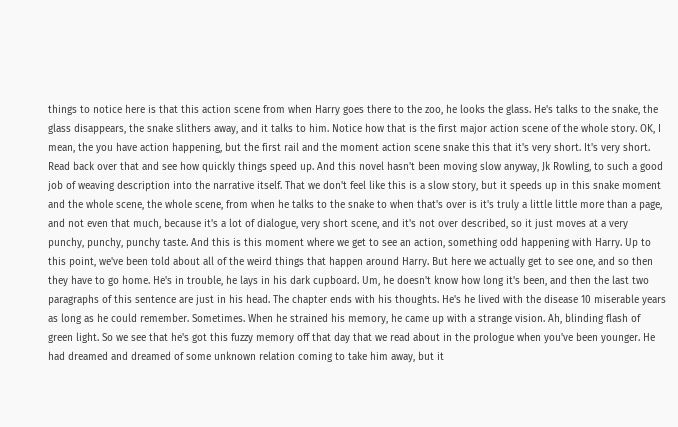things to notice here is that this action scene from when Harry goes there to the zoo, he looks the glass. He's talks to the snake, the glass disappears, the snake slithers away, and it talks to him. Notice how that is the first major action scene of the whole story. OK, I mean, the you have action happening, but the first rail and the moment action scene snake this that it's very short. It's very short. Read back over that and see how quickly things speed up. And this novel hasn't been moving slow anyway, Jk Rowling, to such a good job of weaving description into the narrative itself. That we don't feel like this is a slow story, but it speeds up in this snake moment and the whole scene, the whole scene, from when he talks to the snake to when that's over is it's truly a little little more than a page, and not even that much, because it's a lot of dialogue, very short scene, and it's not over described, so it just moves at a very punchy, punchy, punchy taste. And this is this moment where we get to see an action, something odd happening with Harry. Up to this point, we've been told about all of the weird things that happen around Harry. But here we actually get to see one, and so then they have to go home. He's in trouble, he lays in his dark cupboard. Um, he doesn't know how long it's been, and then the last two paragraphs of this sentence are just in his head. The chapter ends with his thoughts. He's he lived with the disease 10 miserable years as long as he could remember. Sometimes. When he strained his memory, he came up with a strange vision. Ah, blinding flash of green light. So we see that he's got this fuzzy memory off that day that we read about in the prologue when you've been younger. He had dreamed and dreamed of some unknown relation coming to take him away, but it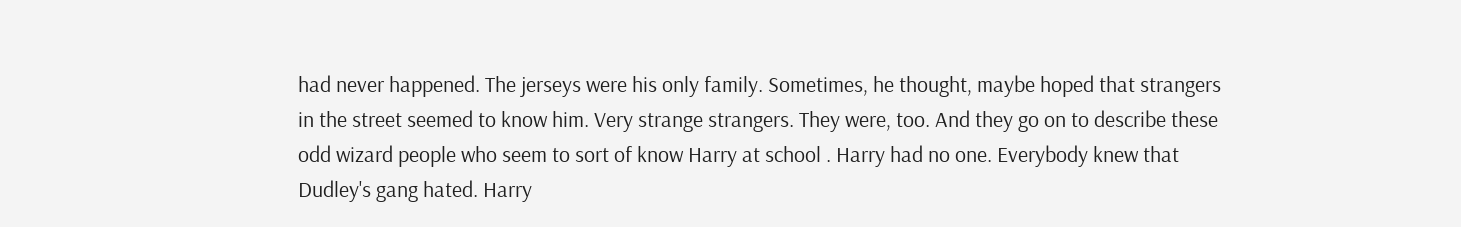had never happened. The jerseys were his only family. Sometimes, he thought, maybe hoped that strangers in the street seemed to know him. Very strange strangers. They were, too. And they go on to describe these odd wizard people who seem to sort of know Harry at school . Harry had no one. Everybody knew that Dudley's gang hated. Harry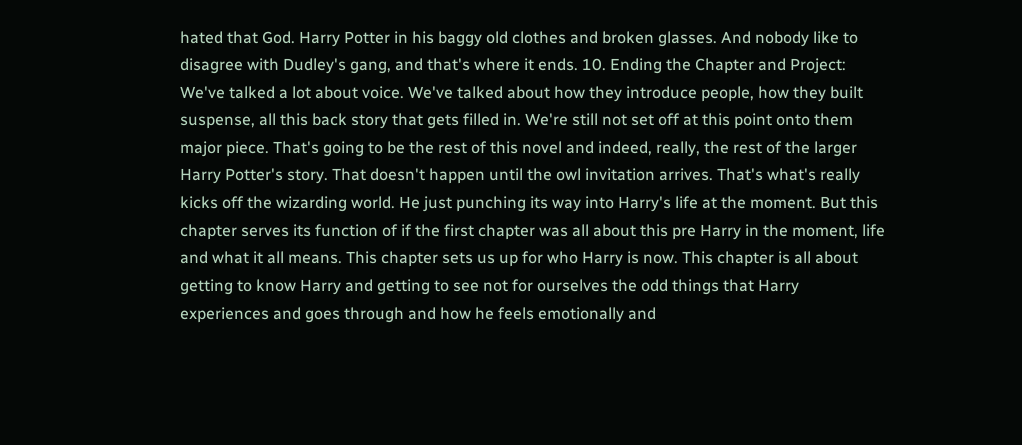hated that God. Harry Potter in his baggy old clothes and broken glasses. And nobody like to disagree with Dudley's gang, and that's where it ends. 10. Ending the Chapter and Project: We've talked a lot about voice. We've talked about how they introduce people, how they built suspense, all this back story that gets filled in. We're still not set off at this point onto them major piece. That's going to be the rest of this novel and indeed, really, the rest of the larger Harry Potter's story. That doesn't happen until the owl invitation arrives. That's what's really kicks off the wizarding world. He just punching its way into Harry's life at the moment. But this chapter serves its function of if the first chapter was all about this pre Harry in the moment, life and what it all means. This chapter sets us up for who Harry is now. This chapter is all about getting to know Harry and getting to see not for ourselves the odd things that Harry experiences and goes through and how he feels emotionally and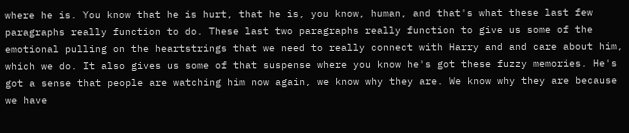where he is. You know that he is hurt, that he is, you know, human, and that's what these last few paragraphs really function to do. These last two paragraphs really function to give us some of the emotional pulling on the heartstrings that we need to really connect with Harry and and care about him, which we do. It also gives us some of that suspense where you know he's got these fuzzy memories. He's got a sense that people are watching him now again, we know why they are. We know why they are because we have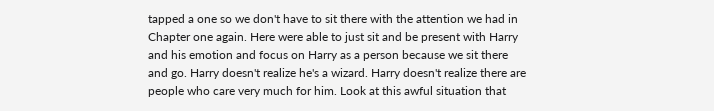tapped a one so we don't have to sit there with the attention we had in Chapter one again. Here were able to just sit and be present with Harry and his emotion and focus on Harry as a person because we sit there and go. Harry doesn't realize he's a wizard. Harry doesn't realize there are people who care very much for him. Look at this awful situation that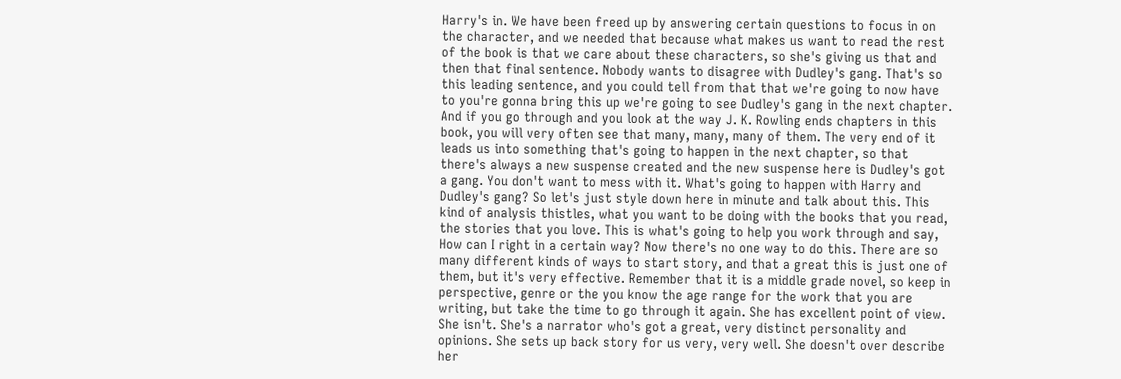Harry's in. We have been freed up by answering certain questions to focus in on the character, and we needed that because what makes us want to read the rest of the book is that we care about these characters, so she's giving us that and then that final sentence. Nobody wants to disagree with Dudley's gang. That's so this leading sentence, and you could tell from that that we're going to now have to you're gonna bring this up we're going to see Dudley's gang in the next chapter. And if you go through and you look at the way J. K. Rowling ends chapters in this book, you will very often see that many, many, many of them. The very end of it leads us into something that's going to happen in the next chapter, so that there's always a new suspense created and the new suspense here is Dudley's got a gang. You don't want to mess with it. What's going to happen with Harry and Dudley's gang? So let's just style down here in minute and talk about this. This kind of analysis thistles, what you want to be doing with the books that you read, the stories that you love. This is what's going to help you work through and say, How can I right in a certain way? Now there's no one way to do this. There are so many different kinds of ways to start story, and that a great this is just one of them, but it's very effective. Remember that it is a middle grade novel, so keep in perspective, genre or the you know the age range for the work that you are writing, but take the time to go through it again. She has excellent point of view. She isn't. She's a narrator who's got a great, very distinct personality and opinions. She sets up back story for us very, very well. She doesn't over describe her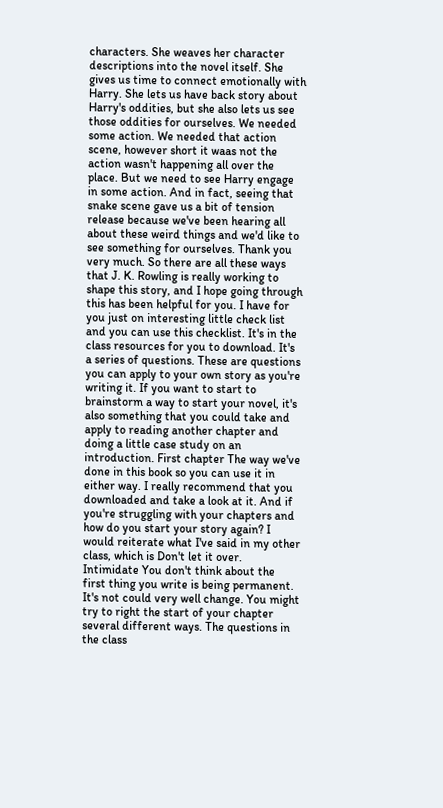characters. She weaves her character descriptions into the novel itself. She gives us time to connect emotionally with Harry. She lets us have back story about Harry's oddities, but she also lets us see those oddities for ourselves. We needed some action. We needed that action scene, however short it waas not the action wasn't happening all over the place. But we need to see Harry engage in some action. And in fact, seeing that snake scene gave us a bit of tension release because we've been hearing all about these weird things and we'd like to see something for ourselves. Thank you very much. So there are all these ways that J. K. Rowling is really working to shape this story, and I hope going through this has been helpful for you. I have for you just on interesting little check list and you can use this checklist. It's in the class resources for you to download. It's a series of questions. These are questions you can apply to your own story as you're writing it. If you want to start to brainstorm a way to start your novel, it's also something that you could take and apply to reading another chapter and doing a little case study on an introduction. First chapter The way we've done in this book so you can use it in either way. I really recommend that you downloaded and take a look at it. And if you're struggling with your chapters and how do you start your story again? I would reiterate what I've said in my other class, which is Don't let it over. Intimidate You don't think about the first thing you write is being permanent. It's not could very well change. You might try to right the start of your chapter several different ways. The questions in the class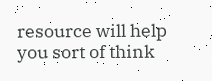resource will help you sort of think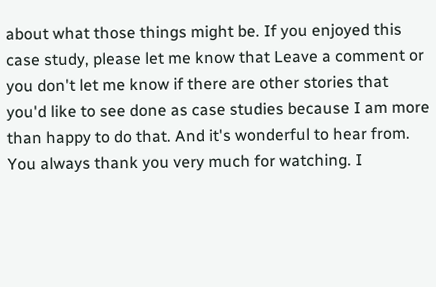about what those things might be. If you enjoyed this case study, please let me know that Leave a comment or you don't let me know if there are other stories that you'd like to see done as case studies because I am more than happy to do that. And it's wonderful to hear from. You always thank you very much for watching. I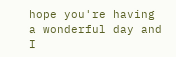hope you're having a wonderful day and I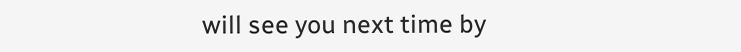will see you next time by